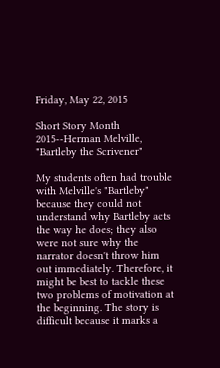Friday, May 22, 2015

Short Story Month 2015--Herman Melville, "Bartleby the Scrivener"

My students often had trouble with Melville's "Bartleby" because they could not understand why Bartleby acts the way he does; they also were not sure why the narrator doesn't throw him out immediately. Therefore, it might be best to tackle these two problems of motivation at the beginning. The story is difficult because it marks a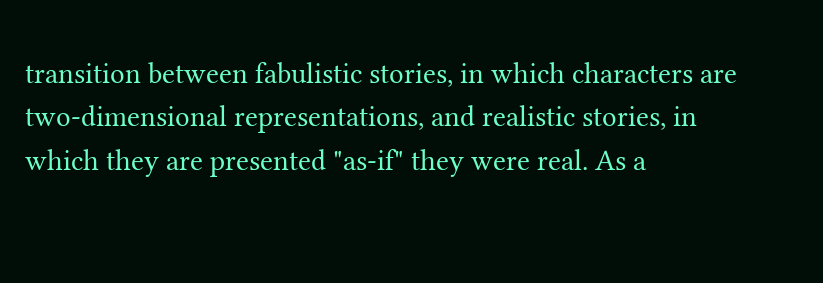transition between fabulistic stories, in which characters are two-dimensional representations, and realistic stories, in which they are presented "as-if" they were real. As a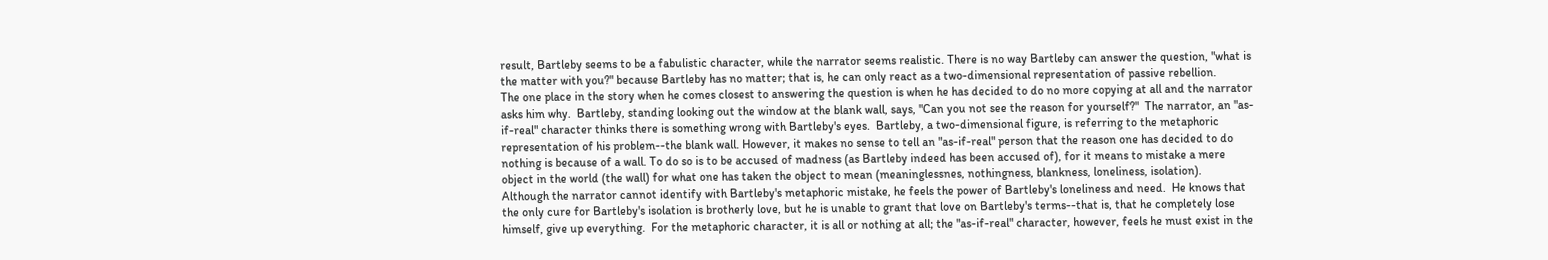result, Bartleby seems to be a fabulistic character, while the narrator seems realistic. There is no way Bartleby can answer the question, "what is the matter with you?" because Bartleby has no matter; that is, he can only react as a two-dimensional representation of passive rebellion.
The one place in the story when he comes closest to answering the question is when he has decided to do no more copying at all and the narrator asks him why.  Bartleby, standing looking out the window at the blank wall, says, "Can you not see the reason for yourself?"  The narrator, an "as-if-real" character thinks there is something wrong with Bartleby's eyes.  Bartleby, a two-dimensional figure, is referring to the metaphoric representation of his problem--the blank wall. However, it makes no sense to tell an "as-if-real" person that the reason one has decided to do nothing is because of a wall. To do so is to be accused of madness (as Bartleby indeed has been accused of), for it means to mistake a mere object in the world (the wall) for what one has taken the object to mean (meaninglessnes, nothingness, blankness, loneliness, isolation).
Although the narrator cannot identify with Bartleby's metaphoric mistake, he feels the power of Bartleby's loneliness and need.  He knows that the only cure for Bartleby's isolation is brotherly love, but he is unable to grant that love on Bartleby's terms--that is, that he completely lose himself, give up everything.  For the metaphoric character, it is all or nothing at all; the "as-if-real" character, however, feels he must exist in the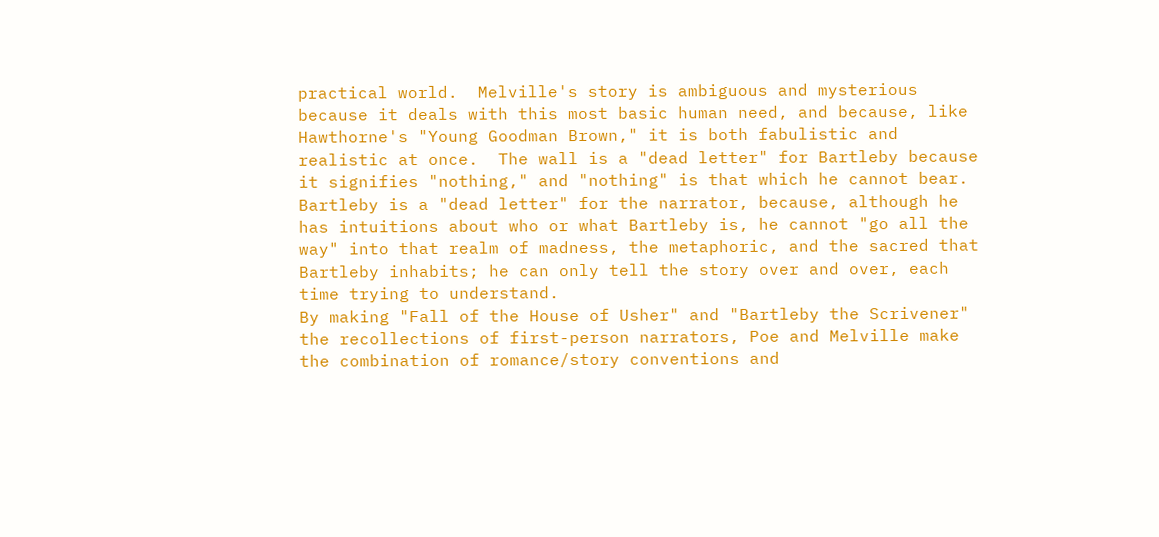practical world.  Melville's story is ambiguous and mysterious because it deals with this most basic human need, and because, like Hawthorne's "Young Goodman Brown," it is both fabulistic and realistic at once.  The wall is a "dead letter" for Bartleby because it signifies "nothing," and "nothing" is that which he cannot bear.  Bartleby is a "dead letter" for the narrator, because, although he has intuitions about who or what Bartleby is, he cannot "go all the way" into that realm of madness, the metaphoric, and the sacred that Bartleby inhabits; he can only tell the story over and over, each time trying to understand.
By making "Fall of the House of Usher" and "Bartleby the Scrivener" the recollections of first-person narrators, Poe and Melville make the combination of romance/story conventions and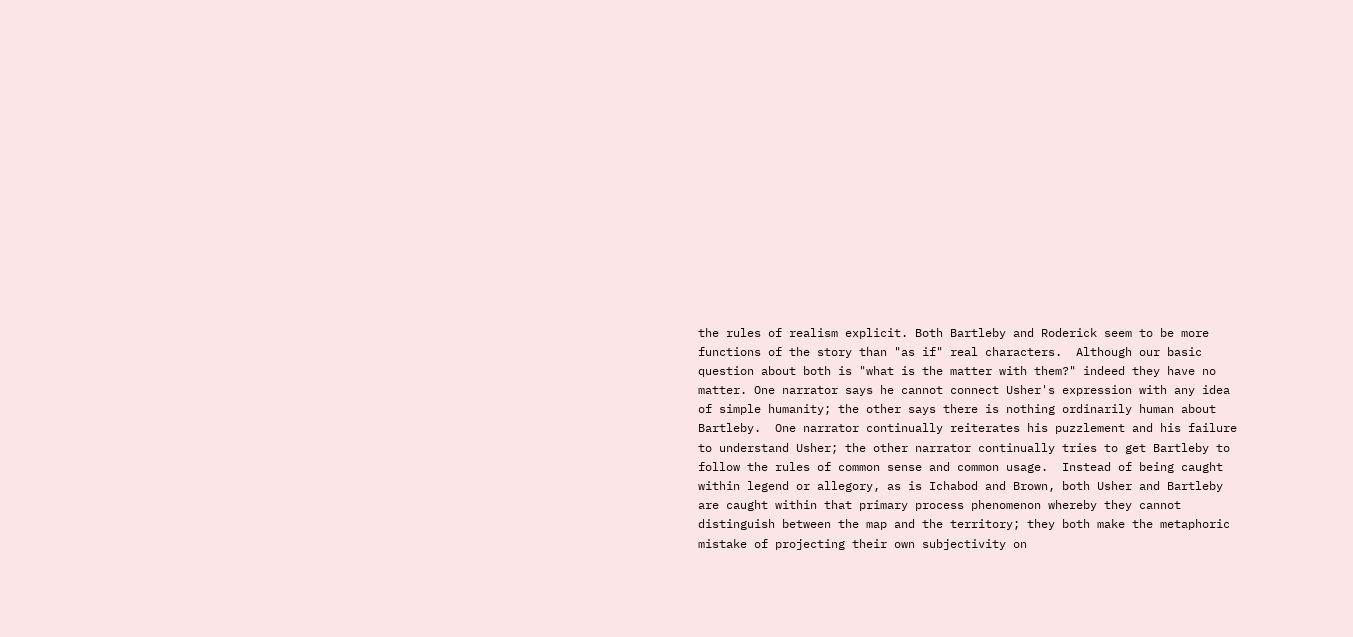the rules of realism explicit. Both Bartleby and Roderick seem to be more functions of the story than "as if" real characters.  Although our basic question about both is "what is the matter with them?" indeed they have no matter. One narrator says he cannot connect Usher's expression with any idea of simple humanity; the other says there is nothing ordinarily human about Bartleby.  One narrator continually reiterates his puzzlement and his failure to understand Usher; the other narrator continually tries to get Bartleby to follow the rules of common sense and common usage.  Instead of being caught within legend or allegory, as is Ichabod and Brown, both Usher and Bartleby are caught within that primary process phenomenon whereby they cannot distinguish between the map and the territory; they both make the metaphoric mistake of projecting their own subjectivity on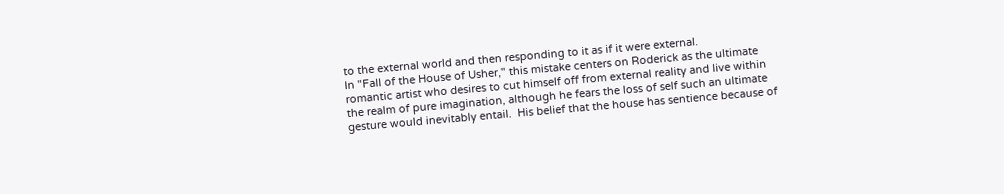to the external world and then responding to it as if it were external.
In "Fall of the House of Usher," this mistake centers on Roderick as the ultimate romantic artist who desires to cut himself off from external reality and live within the realm of pure imagination, although he fears the loss of self such an ultimate gesture would inevitably entail.  His belief that the house has sentience because of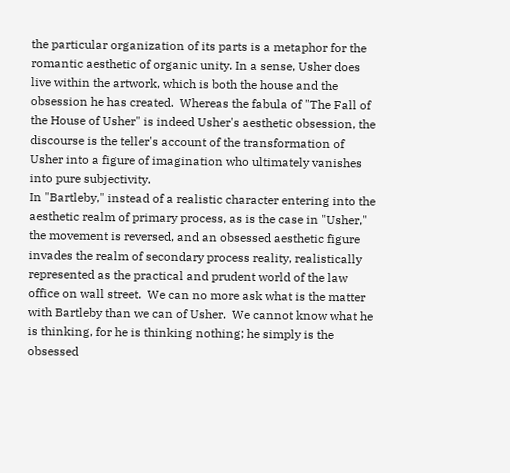the particular organization of its parts is a metaphor for the romantic aesthetic of organic unity. In a sense, Usher does live within the artwork, which is both the house and the obsession he has created.  Whereas the fabula of "The Fall of the House of Usher" is indeed Usher's aesthetic obsession, the discourse is the teller's account of the transformation of Usher into a figure of imagination who ultimately vanishes into pure subjectivity.
In "Bartleby," instead of a realistic character entering into the aesthetic realm of primary process, as is the case in "Usher," the movement is reversed, and an obsessed aesthetic figure invades the realm of secondary process reality, realistically represented as the practical and prudent world of the law office on wall street.  We can no more ask what is the matter with Bartleby than we can of Usher.  We cannot know what he is thinking, for he is thinking nothing; he simply is the obsessed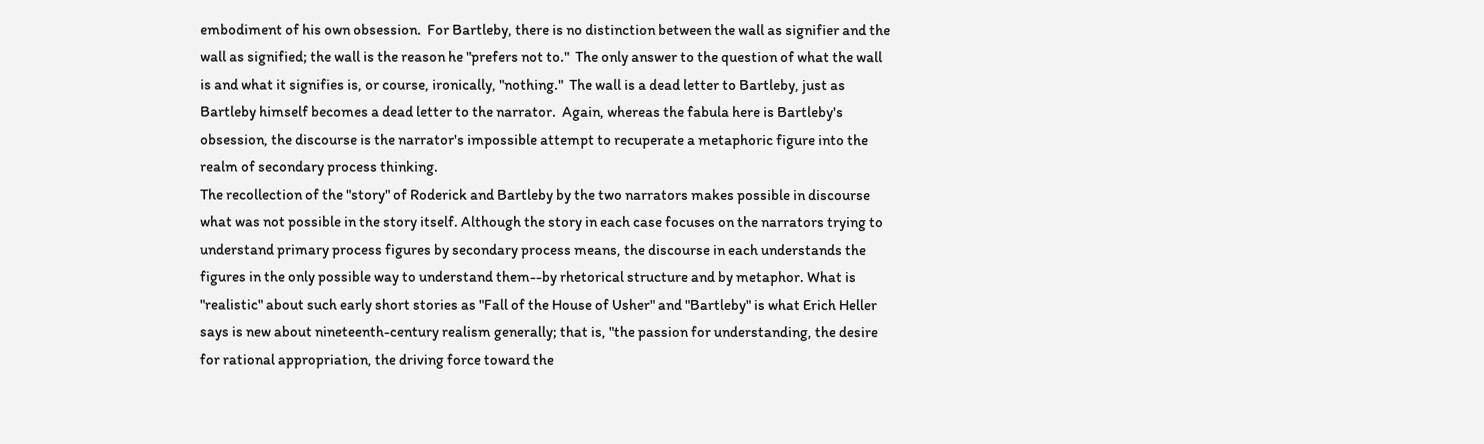embodiment of his own obsession.  For Bartleby, there is no distinction between the wall as signifier and the wall as signified; the wall is the reason he "prefers not to."  The only answer to the question of what the wall is and what it signifies is, or course, ironically, "nothing."  The wall is a dead letter to Bartleby, just as Bartleby himself becomes a dead letter to the narrator.  Again, whereas the fabula here is Bartleby's obsession, the discourse is the narrator's impossible attempt to recuperate a metaphoric figure into the realm of secondary process thinking.
The recollection of the "story" of Roderick and Bartleby by the two narrators makes possible in discourse what was not possible in the story itself. Although the story in each case focuses on the narrators trying to understand primary process figures by secondary process means, the discourse in each understands the figures in the only possible way to understand them--by rhetorical structure and by metaphor. What is "realistic" about such early short stories as "Fall of the House of Usher" and "Bartleby" is what Erich Heller says is new about nineteenth-century realism generally; that is, "the passion for understanding, the desire for rational appropriation, the driving force toward the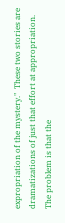expropriation of the mystery."  These two stories are dramatizations of just that effort at appropriation.
The problem is that the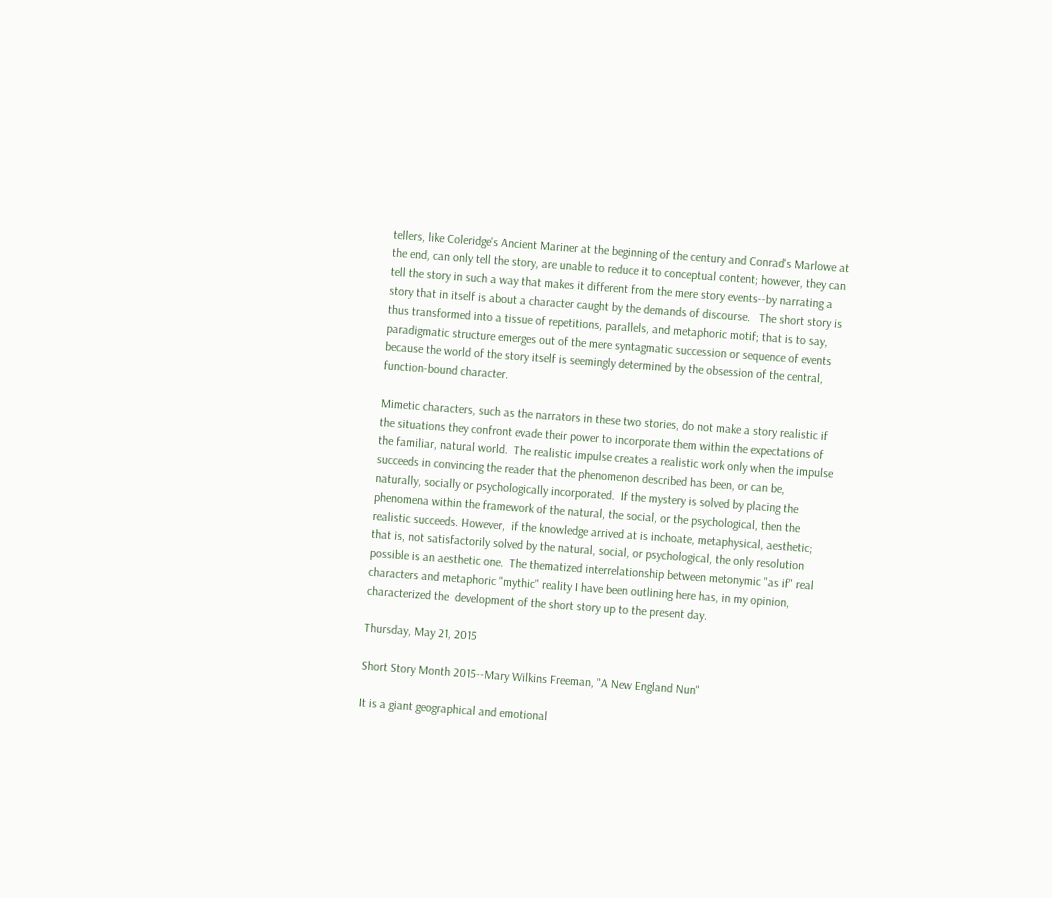tellers, like Coleridge's Ancient Mariner at the beginning of the century and Conrad's Marlowe at the end, can only tell the story, are unable to reduce it to conceptual content; however, they can tell the story in such a way that makes it different from the mere story events--by narrating a story that in itself is about a character caught by the demands of discourse.   The short story is thus transformed into a tissue of repetitions, parallels, and metaphoric motif; that is to say, paradigmatic structure emerges out of the mere syntagmatic succession or sequence of events because the world of the story itself is seemingly determined by the obsession of the central, function-bound character.

Mimetic characters, such as the narrators in these two stories, do not make a story realistic if the situations they confront evade their power to incorporate them within the expectations of the familiar, natural world.  The realistic impulse creates a realistic work only when the impulse succeeds in convincing the reader that the phenomenon described has been, or can be, naturally, socially or psychologically incorporated.  If the mystery is solved by placing the phenomena within the framework of the natural, the social, or the psychological, then the realistic succeeds. However,  if the knowledge arrived at is inchoate, metaphysical, aesthetic; that is, not satisfactorily solved by the natural, social, or psychological, the only resolution possible is an aesthetic one.  The thematized interrelationship between metonymic "as if" real characters and metaphoric "mythic" reality I have been outlining here has, in my opinion, characterized the  development of the short story up to the present day.

Thursday, May 21, 2015

Short Story Month 2015--Mary Wilkins Freeman, "A New England Nun"

It is a giant geographical and emotional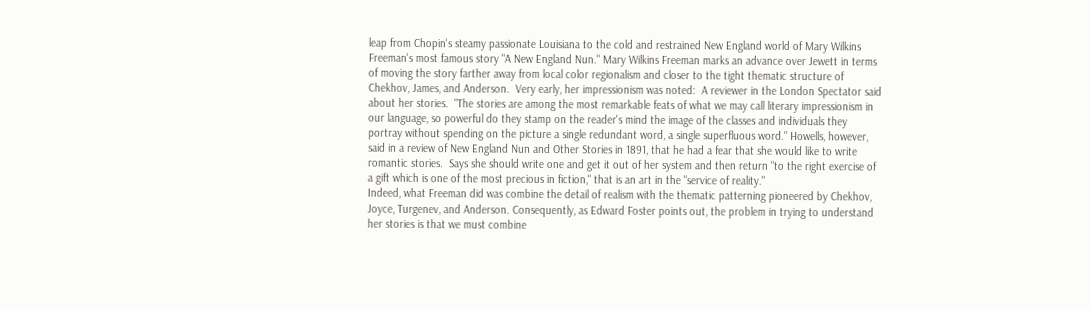leap from Chopin's steamy passionate Louisiana to the cold and restrained New England world of Mary Wilkins Freeman's most famous story "A New England Nun." Mary Wilkins Freeman marks an advance over Jewett in terms of moving the story farther away from local color regionalism and closer to the tight thematic structure of Chekhov, James, and Anderson.  Very early, her impressionism was noted:  A reviewer in the London Spectator said about her stories.  "The stories are among the most remarkable feats of what we may call literary impressionism in our language, so powerful do they stamp on the reader's mind the image of the classes and individuals they portray without spending on the picture a single redundant word, a single superfluous word." Howells, however, said in a review of New England Nun and Other Stories in 1891, that he had a fear that she would like to write romantic stories.  Says she should write one and get it out of her system and then return "to the right exercise of a gift which is one of the most precious in fiction," that is an art in the "service of reality."
Indeed, what Freeman did was combine the detail of realism with the thematic patterning pioneered by Chekhov, Joyce, Turgenev, and Anderson. Consequently, as Edward Foster points out, the problem in trying to understand her stories is that we must combine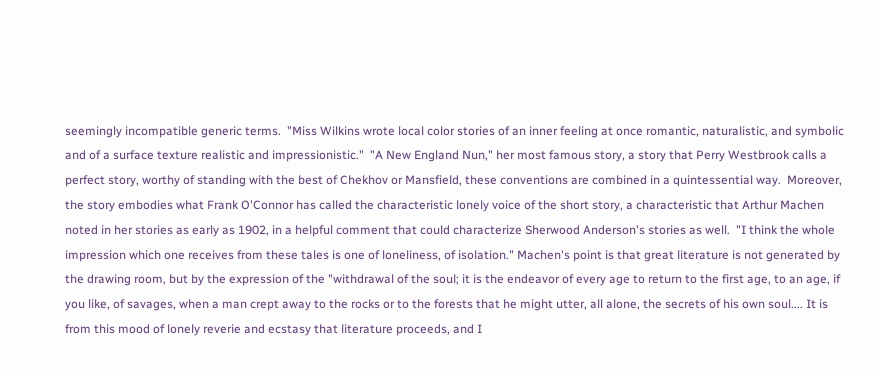seemingly incompatible generic terms.  "Miss Wilkins wrote local color stories of an inner feeling at once romantic, naturalistic, and symbolic and of a surface texture realistic and impressionistic."  "A New England Nun," her most famous story, a story that Perry Westbrook calls a perfect story, worthy of standing with the best of Chekhov or Mansfield, these conventions are combined in a quintessential way.  Moreover, the story embodies what Frank O'Connor has called the characteristic lonely voice of the short story, a characteristic that Arthur Machen noted in her stories as early as 1902, in a helpful comment that could characterize Sherwood Anderson's stories as well.  "I think the whole impression which one receives from these tales is one of loneliness, of isolation." Machen's point is that great literature is not generated by the drawing room, but by the expression of the "withdrawal of the soul; it is the endeavor of every age to return to the first age, to an age, if you like, of savages, when a man crept away to the rocks or to the forests that he might utter, all alone, the secrets of his own soul.... It is from this mood of lonely reverie and ecstasy that literature proceeds, and I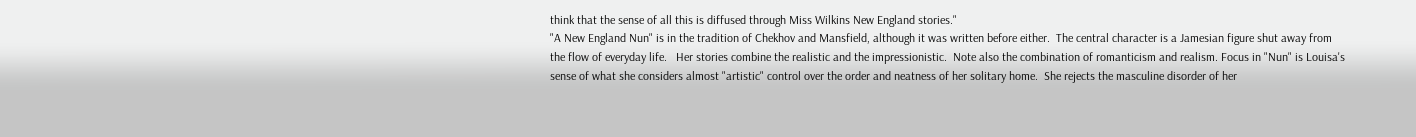think that the sense of all this is diffused through Miss Wilkins New England stories."
"A New England Nun" is in the tradition of Chekhov and Mansfield, although it was written before either.  The central character is a Jamesian figure shut away from the flow of everyday life.   Her stories combine the realistic and the impressionistic.  Note also the combination of romanticism and realism. Focus in "Nun" is Louisa's sense of what she considers almost "artistic" control over the order and neatness of her solitary home.  She rejects the masculine disorder of her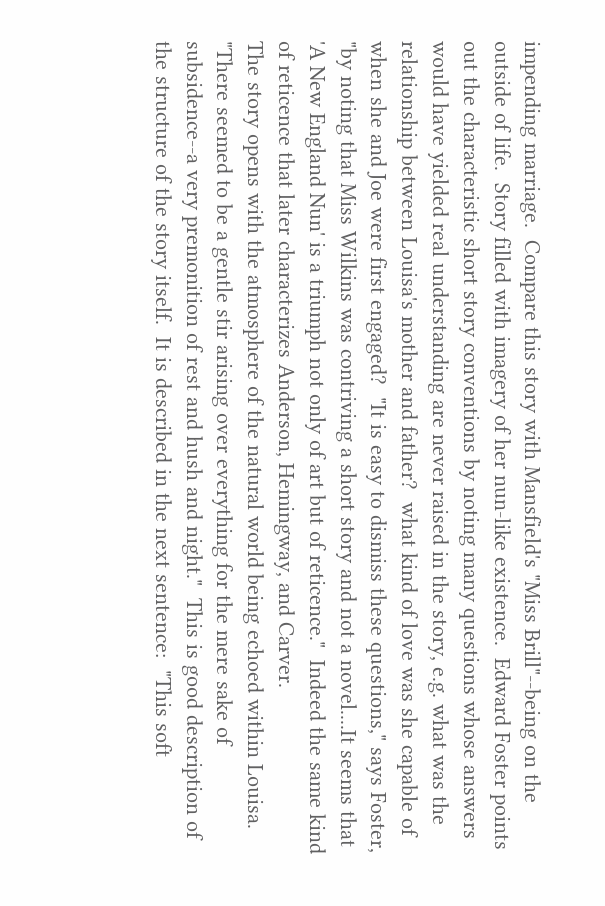impending marriage.  Compare this story with Mansfield's "Miss Brill"--being on the outside of life.  Story filled with imagery of her nun-like existence.  Edward Foster points out the characteristic short story conventions by noting many questions whose answers would have yielded real understanding are never raised in the story, e.g. what was the relationship between Louisa's mother and father?  what kind of love was she capable of when she and Joe were first engaged?  "It is easy to dismiss these questions," says Foster, "by noting that Miss Wilkins was contriving a short story and not a novel....It seems that 'A New England Nun' is a triumph not only of art but of reticence."  Indeed the same kind of reticence that later characterizes Anderson, Hemingway, and Carver.
The story opens with the atmosphere of the natural world being echoed within Louisa.  "There seemed to be a gentle stir arising over everything for the mere sake of subsidence--a very premonition of rest and hush and night."  This is good description of the structure of the story itself.  It is described in the next sentence:  "This soft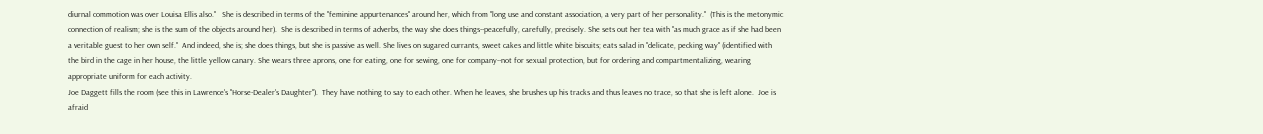diurnal commotion was over Louisa Ellis also."   She is described in terms of the "feminine appurtenances" around her, which from "long use and constant association, a very part of her personality."  (This is the metonymic connection of realism; she is the sum of the objects around her).  She is described in terms of adverbs, the way she does things--peacefully, carefully, precisely. She sets out her tea with "as much grace as if she had been a veritable guest to her own self."  And indeed, she is; she does things, but she is passive as well. She lives on sugared currants, sweet cakes and little white biscuits; eats salad in "delicate, pecking way" (identified with the bird in the cage in her house, the little yellow canary. She wears three aprons, one for eating, one for sewing, one for company--not for sexual protection, but for ordering and compartmentalizing, wearing appropriate uniform for each activity.
Joe Daggett fills the room (see this in Lawrence's "Horse-Dealer's Daughter").  They have nothing to say to each other. When he leaves, she brushes up his tracks and thus leaves no trace, so that she is left alone.  Joe is afraid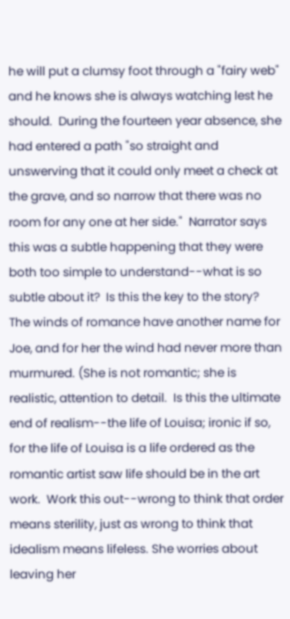he will put a clumsy foot through a "fairy web" and he knows she is always watching lest he should.  During the fourteen year absence, she had entered a path "so straight and unswerving that it could only meet a check at the grave, and so narrow that there was no room for any one at her side."  Narrator says this was a subtle happening that they were both too simple to understand--what is so subtle about it?  Is this the key to the story?
The winds of romance have another name for Joe, and for her the wind had never more than murmured. (She is not romantic; she is realistic, attention to detail.  Is this the ultimate end of realism--the life of Louisa; ironic if so, for the life of Louisa is a life ordered as the romantic artist saw life should be in the art work.  Work this out--wrong to think that order means sterility, just as wrong to think that idealism means lifeless. She worries about leaving her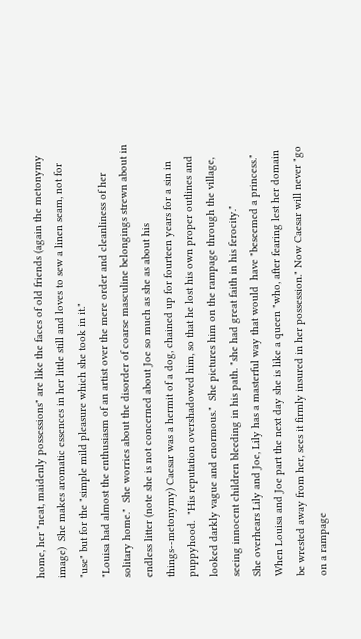home, her "neat, maidenly possessions" are like the faces of old friends (again the metonymy image)  She makes aromatic essences in her little still and loves to sew a linen seam, not for "use" but for the "simple mild pleasure which she took in it."
"Louisa had almost the enthusiasm of an artist over the mere order and cleanliness of her solitary home."  She worries about the disorder of coarse masculine belongings strewn about in endless litter (note she is not concerned about Joe so much as she as about his things--metonymy) Caesar was a hermit of a dog, chained up for fourteen years for a sin in puppyhood.  "His reputation overshadowed him, so that he lost his own proper outlines and looked darkly vague and enormous."  She pictures him on the rampage through the village, seeing innocent children bleeding in his path. "she had great faith in his ferocity."
She overhears Lily and Joe, Lily has a masterful way that would  have "beseemed a princess." When Louisa and Joe part the next day she is like a queen "who, after fearing lest her domain be wrested away from her, sees it firmly insured in her possession." Now Caesar will never "go on a rampage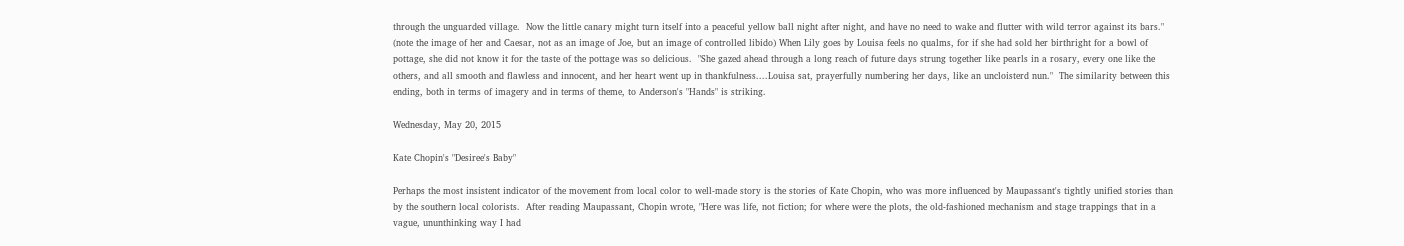through the unguarded village.  Now the little canary might turn itself into a peaceful yellow ball night after night, and have no need to wake and flutter with wild terror against its bars." (note the image of her and Caesar, not as an image of Joe, but an image of controlled libido) When Lily goes by Louisa feels no qualms, for if she had sold her birthright for a bowl of pottage, she did not know it for the taste of the pottage was so delicious.  "She gazed ahead through a long reach of future days strung together like pearls in a rosary, every one like the others, and all smooth and flawless and innocent, and her heart went up in thankfulness....Louisa sat, prayerfully numbering her days, like an uncloisterd nun."  The similarity between this ending, both in terms of imagery and in terms of theme, to Anderson's "Hands" is striking.

Wednesday, May 20, 2015

Kate Chopin's "Desiree's Baby"

Perhaps the most insistent indicator of the movement from local color to well-made story is the stories of Kate Chopin, who was more influenced by Maupassant's tightly unified stories than by the southern local colorists.  After reading Maupassant, Chopin wrote, "Here was life, not fiction; for where were the plots, the old-fashioned mechanism and stage trappings that in a vague, ununthinking way I had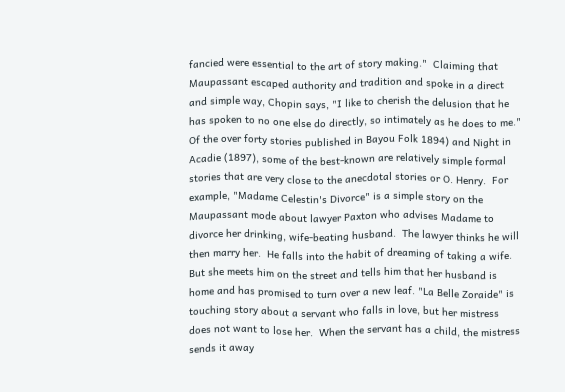fancied were essential to the art of story making."  Claiming that Maupassant escaped authority and tradition and spoke in a direct and simple way, Chopin says, "I like to cherish the delusion that he has spoken to no one else do directly, so intimately as he does to me."
Of the over forty stories published in Bayou Folk 1894) and Night in Acadie (1897), some of the best-known are relatively simple formal stories that are very close to the anecdotal stories or O. Henry.  For example, "Madame Celestin's Divorce" is a simple story on the Maupassant mode about lawyer Paxton who advises Madame to divorce her drinking, wife-beating husband.  The lawyer thinks he will then marry her.  He falls into the habit of dreaming of taking a wife.  But she meets him on the street and tells him that her husband is home and has promised to turn over a new leaf. "La Belle Zoraide" is touching story about a servant who falls in love, but her mistress does not want to lose her.  When the servant has a child, the mistress sends it away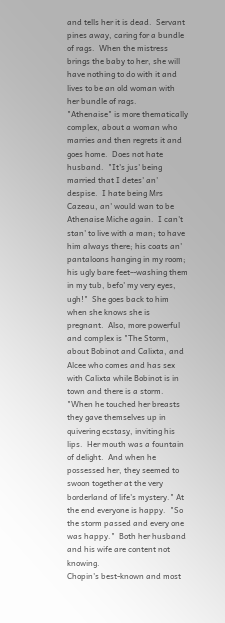and tells her it is dead.  Servant pines away, caring for a bundle of rags.  When the mistress brings the baby to her, she will have nothing to do with it and lives to be an old woman with her bundle of rags.
"Athenaise" is more thematically complex, about a woman who marries and then regrets it and goes home.  Does not hate husband.  "It's jus' being married that I detes' an' despise.  I hate being Mrs Cazeau, an' would wan to be Athenaise Miche again.  I can't stan' to live with a man; to have him always there; his coats an' pantaloons hanging in my room; his ugly bare feet--washing them in my tub, befo' my very eyes, ugh!"  She goes back to him when she knows she is pregnant.  Also, more powerful and complex is "The Storm, about Bobinot and Calixta, and Alcee who comes and has sex with Calixta while Bobinot is in town and there is a storm. "When he touched her breasts they gave themselves up in quivering ecstasy, inviting his lips.  Her mouth was a fountain of delight.  And when he possessed her, they seemed to swoon together at the very borderland of life's mystery." At the end everyone is happy.  "So the storm passed and every one was happy."  Both her husband and his wife are content not knowing.
Chopin's best-known and most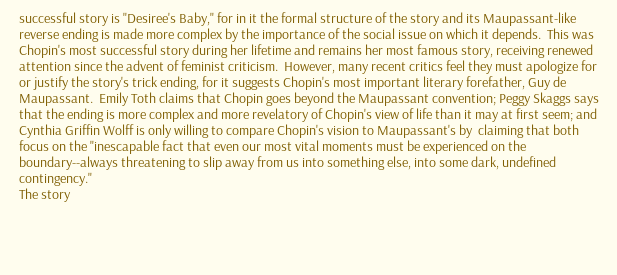successful story is "Desiree's Baby," for in it the formal structure of the story and its Maupassant-like reverse ending is made more complex by the importance of the social issue on which it depends.  This was Chopin's most successful story during her lifetime and remains her most famous story, receiving renewed attention since the advent of feminist criticism.  However, many recent critics feel they must apologize for or justify the story's trick ending, for it suggests Chopin's most important literary forefather, Guy de Maupassant.  Emily Toth claims that Chopin goes beyond the Maupassant convention; Peggy Skaggs says that the ending is more complex and more revelatory of Chopin's view of life than it may at first seem; and Cynthia Griffin Wolff is only willing to compare Chopin's vision to Maupassant's by  claiming that both focus on the "inescapable fact that even our most vital moments must be experienced on the boundary--always threatening to slip away from us into something else, into some dark, undefined contingency."
The story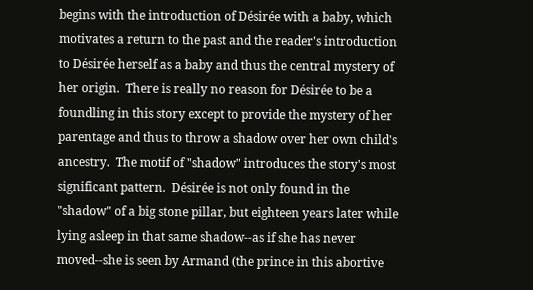begins with the introduction of Désirée with a baby, which motivates a return to the past and the reader's introduction to Désirée herself as a baby and thus the central mystery of her origin.  There is really no reason for Désirée to be a foundling in this story except to provide the mystery of her parentage and thus to throw a shadow over her own child's ancestry.  The motif of "shadow" introduces the story's most significant pattern.  Désirée is not only found in the "shadow" of a big stone pillar, but eighteen years later while lying asleep in that same shadow--as if she has never moved--she is seen by Armand (the prince in this abortive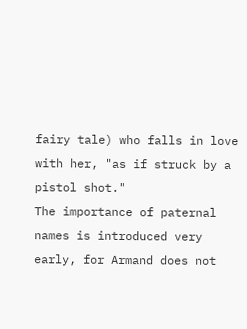fairy tale) who falls in love with her, "as if struck by a pistol shot."
The importance of paternal names is introduced very early, for Armand does not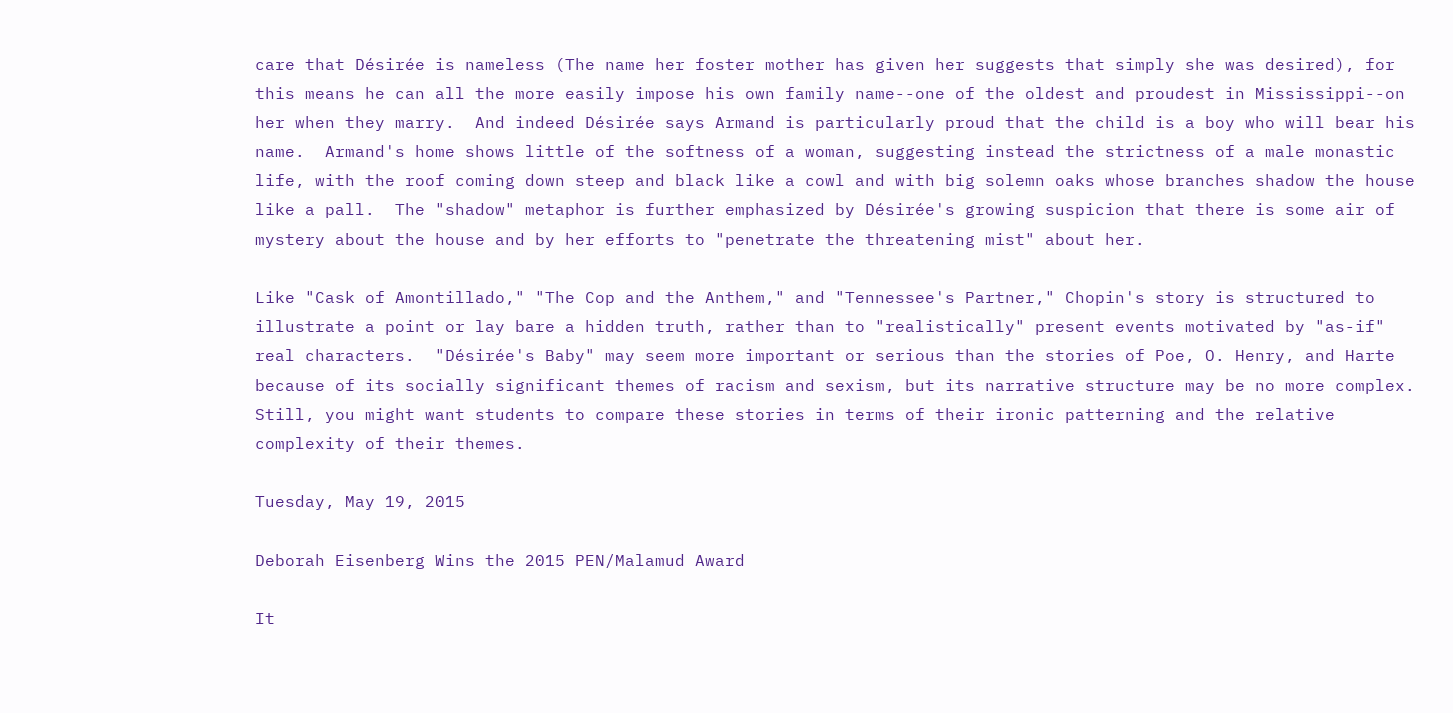care that Désirée is nameless (The name her foster mother has given her suggests that simply she was desired), for this means he can all the more easily impose his own family name--one of the oldest and proudest in Mississippi--on her when they marry.  And indeed Désirée says Armand is particularly proud that the child is a boy who will bear his name.  Armand's home shows little of the softness of a woman, suggesting instead the strictness of a male monastic life, with the roof coming down steep and black like a cowl and with big solemn oaks whose branches shadow the house like a pall.  The "shadow" metaphor is further emphasized by Désirée's growing suspicion that there is some air of mystery about the house and by her efforts to "penetrate the threatening mist" about her.

Like "Cask of Amontillado," "The Cop and the Anthem," and "Tennessee's Partner," Chopin's story is structured to illustrate a point or lay bare a hidden truth, rather than to "realistically" present events motivated by "as-if" real characters.  "Désirée's Baby" may seem more important or serious than the stories of Poe, O. Henry, and Harte because of its socially significant themes of racism and sexism, but its narrative structure may be no more complex.  Still, you might want students to compare these stories in terms of their ironic patterning and the relative complexity of their themes.

Tuesday, May 19, 2015

Deborah Eisenberg Wins the 2015 PEN/Malamud Award

It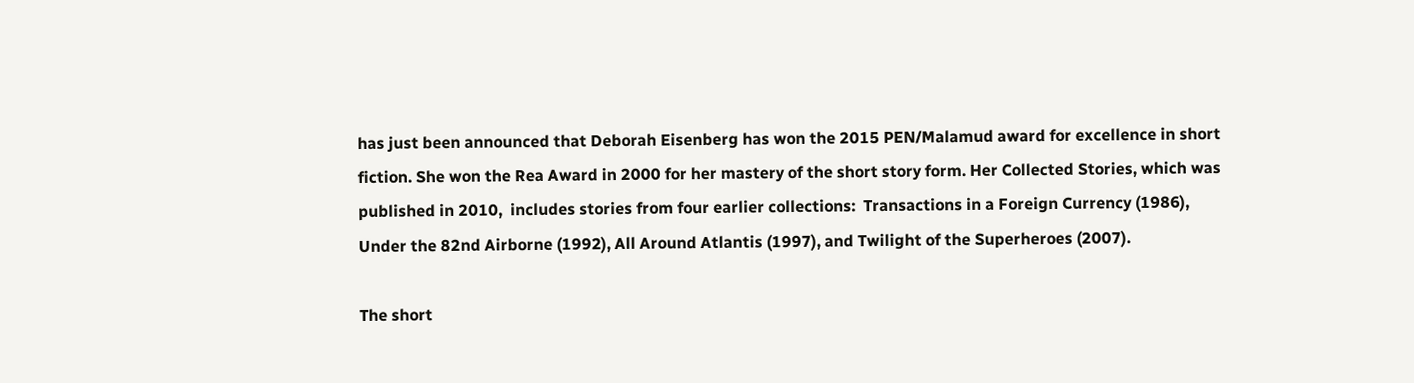has just been announced that Deborah Eisenberg has won the 2015 PEN/Malamud award for excellence in short fiction. She won the Rea Award in 2000 for her mastery of the short story form. Her Collected Stories, which was published in 2010,  includes stories from four earlier collections:  Transactions in a Foreign Currency (1986), Under the 82nd Airborne (1992), All Around Atlantis (1997), and Twilight of the Superheroes (2007).

The short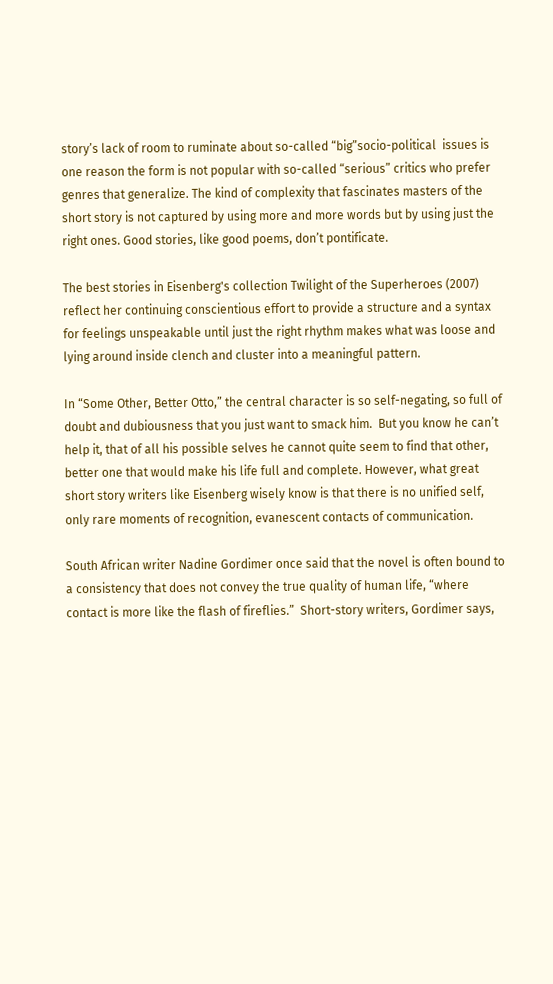story’s lack of room to ruminate about so-called “big”socio-political  issues is one reason the form is not popular with so-called “serious” critics who prefer genres that generalize. The kind of complexity that fascinates masters of the short story is not captured by using more and more words but by using just the right ones. Good stories, like good poems, don’t pontificate.

The best stories in Eisenberg's collection Twilight of the Superheroes (2007) reflect her continuing conscientious effort to provide a structure and a syntax for feelings unspeakable until just the right rhythm makes what was loose and lying around inside clench and cluster into a meaningful pattern.

In “Some Other, Better Otto,” the central character is so self-negating, so full of doubt and dubiousness that you just want to smack him.  But you know he can’t help it, that of all his possible selves he cannot quite seem to find that other, better one that would make his life full and complete. However, what great short story writers like Eisenberg wisely know is that there is no unified self, only rare moments of recognition, evanescent contacts of communication.

South African writer Nadine Gordimer once said that the novel is often bound to a consistency that does not convey the true quality of human life, “where contact is more like the flash of fireflies.”  Short-story writers, Gordimer says,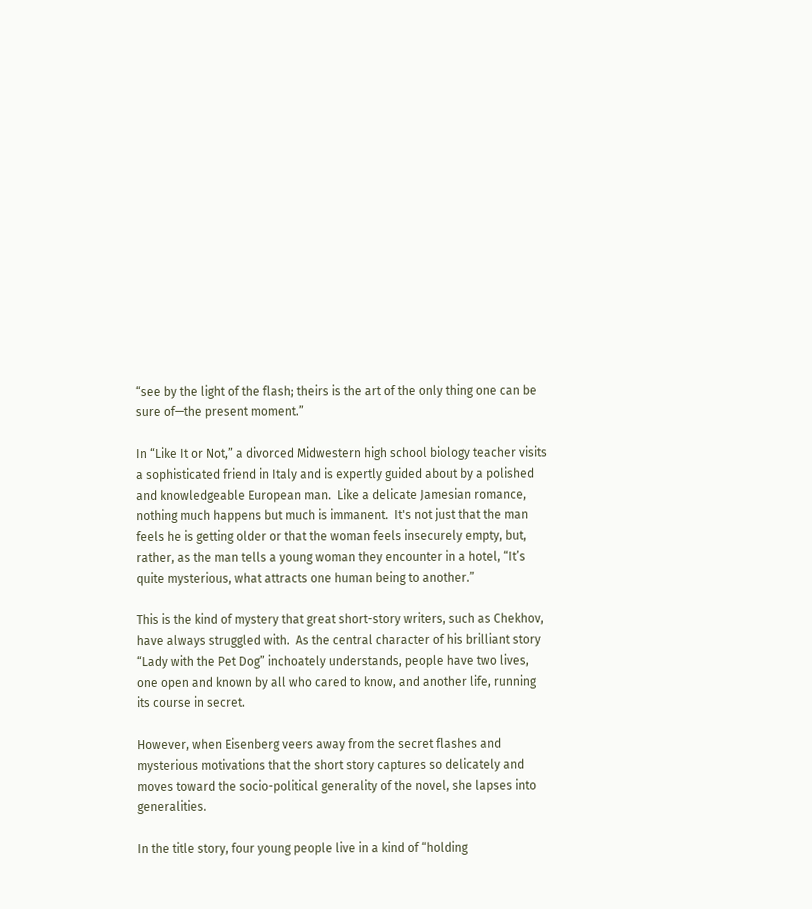“see by the light of the flash; theirs is the art of the only thing one can be sure of—the present moment.”

In “Like It or Not,” a divorced Midwestern high school biology teacher visits a sophisticated friend in Italy and is expertly guided about by a polished and knowledgeable European man.  Like a delicate Jamesian romance, nothing much happens but much is immanent.  It's not just that the man feels he is getting older or that the woman feels insecurely empty, but, rather, as the man tells a young woman they encounter in a hotel, “It’s quite mysterious, what attracts one human being to another.”

This is the kind of mystery that great short-story writers, such as Chekhov, have always struggled with.  As the central character of his brilliant story “Lady with the Pet Dog” inchoately understands, people have two lives, one open and known by all who cared to know, and another life, running its course in secret.

However, when Eisenberg veers away from the secret flashes and mysterious motivations that the short story captures so delicately and moves toward the socio-political generality of the novel, she lapses into generalities.

In the title story, four young people live in a kind of “holding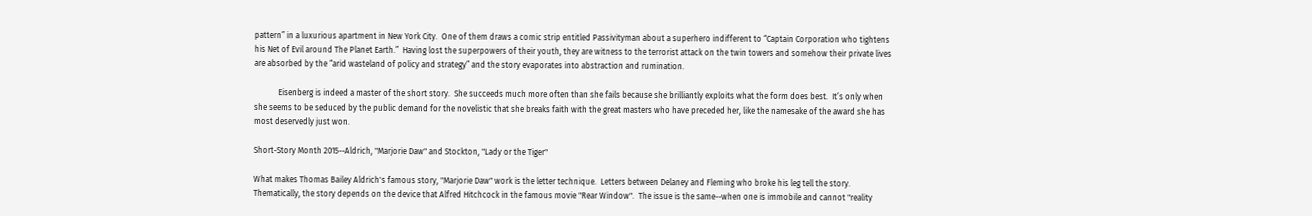pattern” in a luxurious apartment in New York City.  One of them draws a comic strip entitled Passivityman about a superhero indifferent to “Captain Corporation who tightens his Net of Evil around The Planet Earth.”  Having lost the superpowers of their youth, they are witness to the terrorist attack on the twin towers and somehow their private lives are absorbed by the “arid wasteland of policy and strategy” and the story evaporates into abstraction and rumination.

            Eisenberg is indeed a master of the short story.  She succeeds much more often than she fails because she brilliantly exploits what the form does best.  It’s only when she seems to be seduced by the public demand for the novelistic that she breaks faith with the great masters who have preceded her, like the namesake of the award she has most deservedly just won.

Short-Story Month 2015--Aldrich, "Marjorie Daw" and Stockton, "Lady or the Tiger"

What makes Thomas Bailey Aldrich's famous story, "Marjorie Daw" work is the letter technique.  Letters between Delaney and Fleming who broke his leg tell the story.  Thematically, the story depends on the device that Alfred Hitchcock in the famous movie "Rear Window".  The issue is the same--when one is immobile and cannot "reality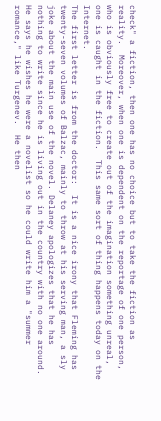check" a fiction, then one has no choice but to take the fiction as reality.  Moreover, when one is dependent on the reportage of one person, who is obviously free to create out of the imagination something unreal, one is caught in the fiction.  This same sort of thing happens today on the Internet.
The first letter is from the doctor:  It is a nice irony that Fleming has twenty-seven volumes of Balzac, mainly to throw at his serving man, a sly joke about the main use of the novel. Delaney apologizes that he has nothing to write since he is living out in the country with no one around.  He says he wishes he were a novelist so he could write him a "summer romance," like Turgenev.  He then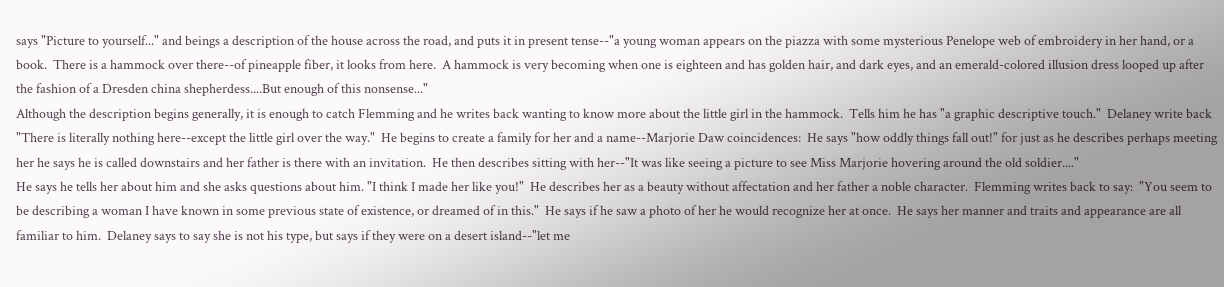says "Picture to yourself..." and beings a description of the house across the road, and puts it in present tense--"a young woman appears on the piazza with some mysterious Penelope web of embroidery in her hand, or a book.  There is a hammock over there--of pineapple fiber, it looks from here.  A hammock is very becoming when one is eighteen and has golden hair, and dark eyes, and an emerald-colored illusion dress looped up after the fashion of a Dresden china shepherdess....But enough of this nonsense..."
Although the description begins generally, it is enough to catch Flemming and he writes back wanting to know more about the little girl in the hammock.  Tells him he has "a graphic descriptive touch."  Delaney write back "There is literally nothing here--except the little girl over the way."  He begins to create a family for her and a name--Marjorie Daw coincidences:  He says "how oddly things fall out!" for just as he describes perhaps meeting her he says he is called downstairs and her father is there with an invitation.  He then describes sitting with her--"It was like seeing a picture to see Miss Marjorie hovering around the old soldier...."
He says he tells her about him and she asks questions about him. "I think I made her like you!"  He describes her as a beauty without affectation and her father a noble character.  Flemming writes back to say:  "You seem to be describing a woman I have known in some previous state of existence, or dreamed of in this."  He says if he saw a photo of her he would recognize her at once.  He says her manner and traits and appearance are all familiar to him.  Delaney says to say she is not his type, but says if they were on a desert island--"let me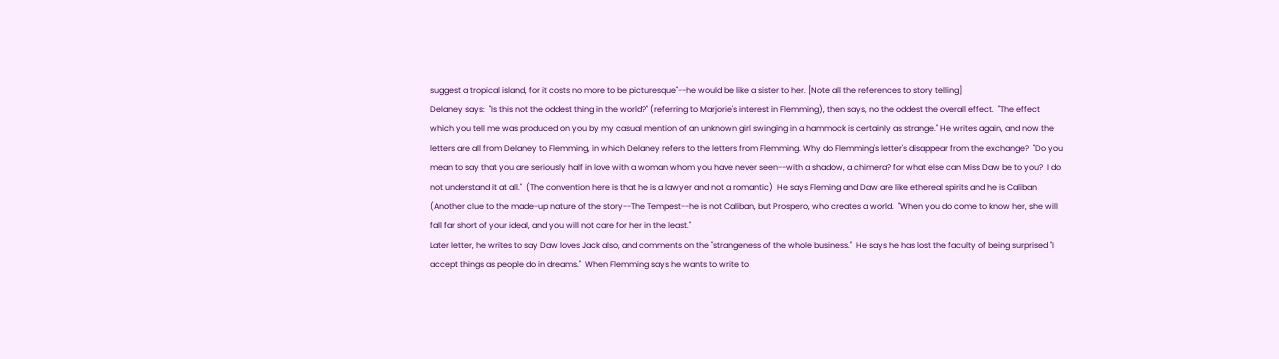suggest a tropical island, for it costs no more to be picturesque"--he would be like a sister to her. [Note all the references to story telling]
Delaney says:  "Is this not the oddest thing in the world?" (referring to Marjorie's interest in Flemming), then says, no the oddest the overall effect.  "The effect which you tell me was produced on you by my casual mention of an unknown girl swinging in a hammock is certainly as strange." He writes again, and now the letters are all from Delaney to Flemming, in which Delaney refers to the letters from Flemming. Why do Flemming's letter's disappear from the exchange?  "Do you mean to say that you are seriously half in love with a woman whom you have never seen--with a shadow, a chimera? for what else can Miss Daw be to you?  I do not understand it at all."  (The convention here is that he is a lawyer and not a romantic)  He says Fleming and Daw are like ethereal spirits and he is Caliban (Another clue to the made-up nature of the story--The Tempest--he is not Caliban, but Prospero, who creates a world.  "When you do come to know her, she will fall far short of your ideal, and you will not care for her in the least."
Later letter, he writes to say Daw loves Jack also, and comments on the "strangeness of the whole business."  He says he has lost the faculty of being surprised "I accept things as people do in dreams."  When Flemming says he wants to write to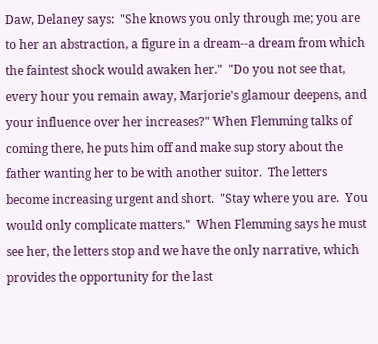Daw, Delaney says:  "She knows you only through me; you are to her an abstraction, a figure in a dream--a dream from which the faintest shock would awaken her."  "Do you not see that, every hour you remain away, Marjorie's glamour deepens, and your influence over her increases?" When Flemming talks of coming there, he puts him off and make sup story about the father wanting her to be with another suitor.  The letters become increasing urgent and short.  "Stay where you are.  You would only complicate matters."  When Flemming says he must see her, the letters stop and we have the only narrative, which provides the opportunity for the last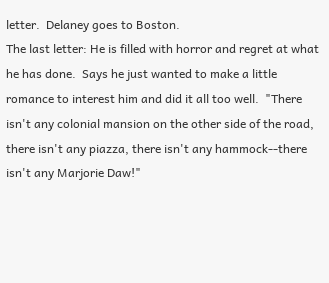letter.  Delaney goes to Boston.
The last letter: He is filled with horror and regret at what he has done.  Says he just wanted to make a little romance to interest him and did it all too well.  "There isn't any colonial mansion on the other side of the road, there isn't any piazza, there isn't any hammock--there isn't any Marjorie Daw!"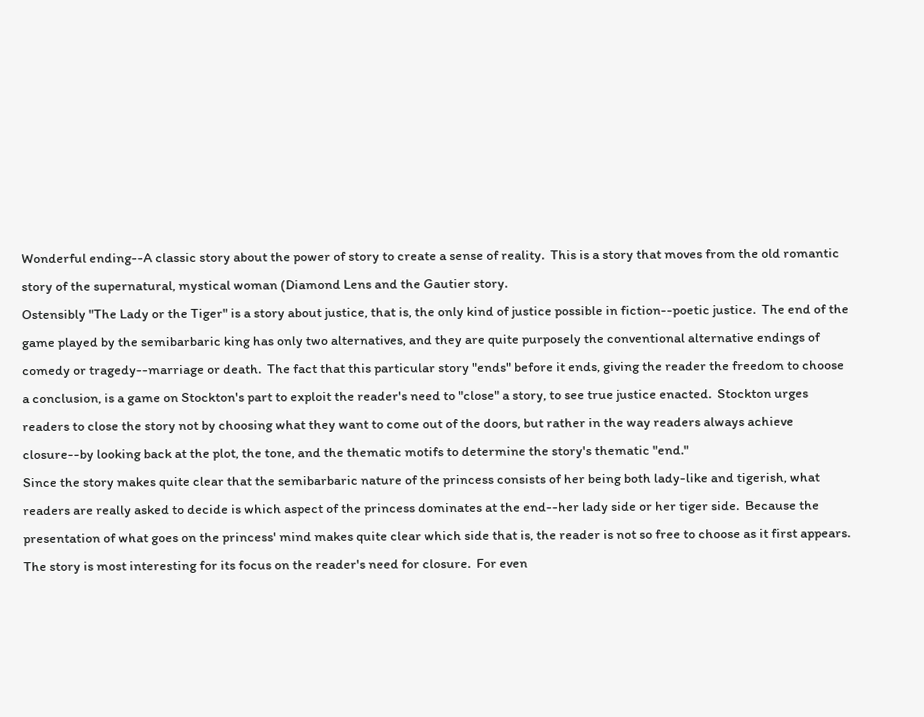Wonderful ending--A classic story about the power of story to create a sense of reality.  This is a story that moves from the old romantic story of the supernatural, mystical woman (Diamond Lens and the Gautier story.
Ostensibly "The Lady or the Tiger" is a story about justice, that is, the only kind of justice possible in fiction--poetic justice.  The end of the game played by the semibarbaric king has only two alternatives, and they are quite purposely the conventional alternative endings of comedy or tragedy--marriage or death.  The fact that this particular story "ends" before it ends, giving the reader the freedom to choose a conclusion, is a game on Stockton's part to exploit the reader's need to "close" a story, to see true justice enacted.  Stockton urges readers to close the story not by choosing what they want to come out of the doors, but rather in the way readers always achieve closure--by looking back at the plot, the tone, and the thematic motifs to determine the story's thematic "end."
Since the story makes quite clear that the semibarbaric nature of the princess consists of her being both lady-like and tigerish, what readers are really asked to decide is which aspect of the princess dominates at the end--her lady side or her tiger side.  Because the presentation of what goes on the princess' mind makes quite clear which side that is, the reader is not so free to choose as it first appears.
The story is most interesting for its focus on the reader's need for closure.  For even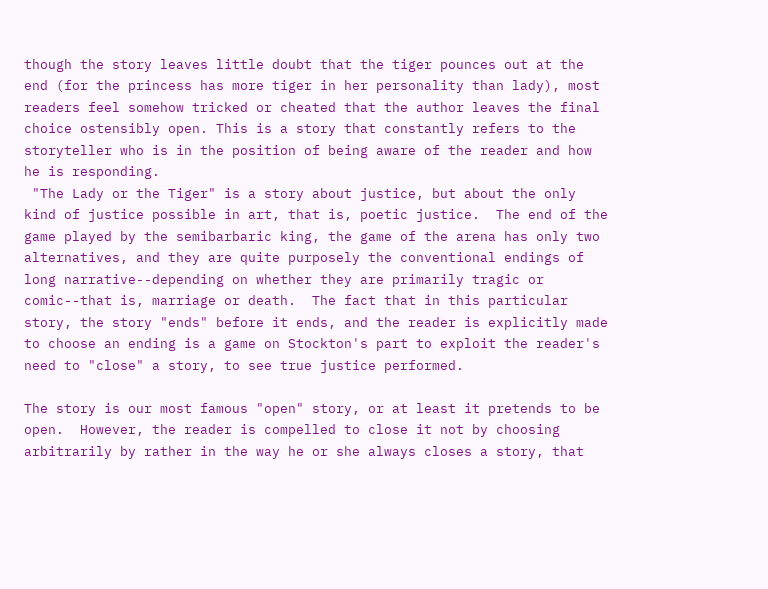though the story leaves little doubt that the tiger pounces out at the end (for the princess has more tiger in her personality than lady), most readers feel somehow tricked or cheated that the author leaves the final choice ostensibly open. This is a story that constantly refers to the storyteller who is in the position of being aware of the reader and how he is responding.
 "The Lady or the Tiger" is a story about justice, but about the only kind of justice possible in art, that is, poetic justice.  The end of the game played by the semibarbaric king, the game of the arena has only two alternatives, and they are quite purposely the conventional endings of long narrative--depending on whether they are primarily tragic or comic--that is, marriage or death.  The fact that in this particular story, the story "ends" before it ends, and the reader is explicitly made to choose an ending is a game on Stockton's part to exploit the reader's need to "close" a story, to see true justice performed.

The story is our most famous "open" story, or at least it pretends to be open.  However, the reader is compelled to close it not by choosing arbitrarily by rather in the way he or she always closes a story, that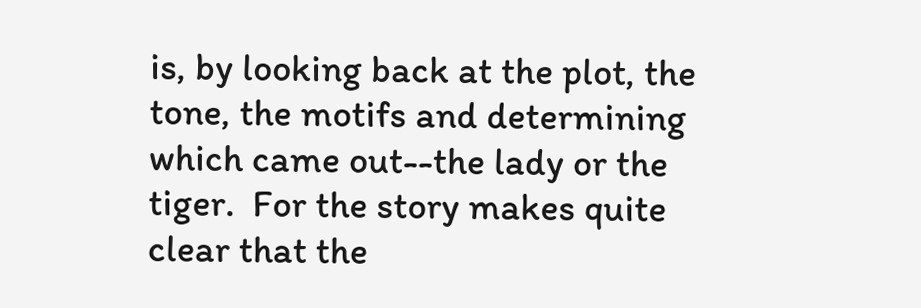is, by looking back at the plot, the tone, the motifs and determining which came out--the lady or the tiger.  For the story makes quite clear that the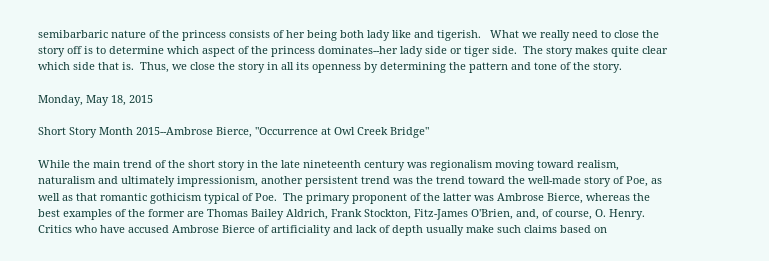semibarbaric nature of the princess consists of her being both lady like and tigerish.   What we really need to close the story off is to determine which aspect of the princess dominates--her lady side or tiger side.  The story makes quite clear which side that is.  Thus, we close the story in all its openness by determining the pattern and tone of the story.

Monday, May 18, 2015

Short Story Month 2015--Ambrose Bierce, "Occurrence at Owl Creek Bridge"

While the main trend of the short story in the late nineteenth century was regionalism moving toward realism, naturalism and ultimately impressionism, another persistent trend was the trend toward the well-made story of Poe, as well as that romantic gothicism typical of Poe.  The primary proponent of the latter was Ambrose Bierce, whereas the best examples of the former are Thomas Bailey Aldrich, Frank Stockton, Fitz-James O'Brien, and, of course, O. Henry.
Critics who have accused Ambrose Bierce of artificiality and lack of depth usually make such claims based on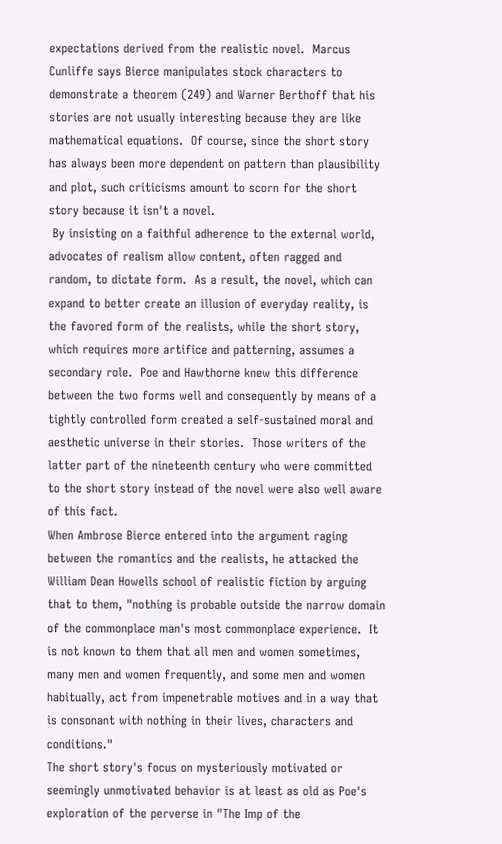expectations derived from the realistic novel.  Marcus Cunliffe says Bierce manipulates stock characters to demonstrate a theorem (249) and Warner Berthoff that his stories are not usually interesting because they are like mathematical equations.  Of course, since the short story has always been more dependent on pattern than plausibility and plot, such criticisms amount to scorn for the short story because it isn't a novel.
 By insisting on a faithful adherence to the external world, advocates of realism allow content, often ragged and random, to dictate form.  As a result, the novel, which can expand to better create an illusion of everyday reality, is the favored form of the realists, while the short story, which requires more artifice and patterning, assumes a secondary role.  Poe and Hawthorne knew this difference between the two forms well and consequently by means of a tightly controlled form created a self-sustained moral and aesthetic universe in their stories.  Those writers of the latter part of the nineteenth century who were committed to the short story instead of the novel were also well aware of this fact.
When Ambrose Bierce entered into the argument raging between the romantics and the realists, he attacked the William Dean Howells school of realistic fiction by arguing that to them, "nothing is probable outside the narrow domain of the commonplace man's most commonplace experience.  It is not known to them that all men and women sometimes, many men and women frequently, and some men and women habitually, act from impenetrable motives and in a way that is consonant with nothing in their lives, characters and conditions."
The short story's focus on mysteriously motivated or seemingly unmotivated behavior is at least as old as Poe's exploration of the perverse in "The Imp of the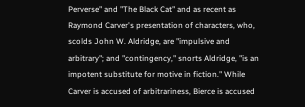Perverse" and "The Black Cat" and as recent as Raymond Carver's presentation of characters, who, scolds John W. Aldridge, are "impulsive and arbitrary"; and "contingency," snorts Aldridge, "is an impotent substitute for motive in fiction." While Carver is accused of arbitrariness, Bierce is accused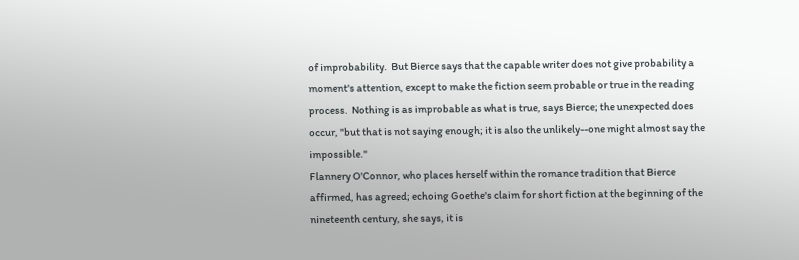of improbability.  But Bierce says that the capable writer does not give probability a moment's attention, except to make the fiction seem probable or true in the reading process.  Nothing is as improbable as what is true, says Bierce; the unexpected does occur, "but that is not saying enough; it is also the unlikely--one might almost say the impossible."
Flannery O'Connor, who places herself within the romance tradition that Bierce affirmed, has agreed; echoing Goethe's claim for short fiction at the beginning of the nineteenth century, she says, it is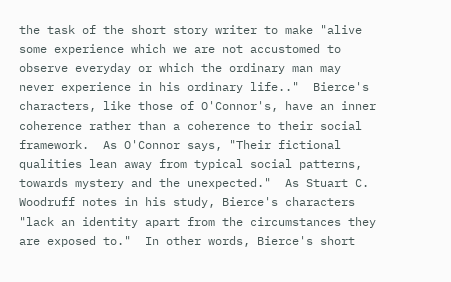the task of the short story writer to make "alive some experience which we are not accustomed to observe everyday or which the ordinary man may never experience in his ordinary life.."  Bierce's characters, like those of O'Connor's, have an inner coherence rather than a coherence to their social framework.  As O'Connor says, "Their fictional qualities lean away from typical social patterns, towards mystery and the unexpected."  As Stuart C. Woodruff notes in his study, Bierce's characters "lack an identity apart from the circumstances they are exposed to."  In other words, Bierce's short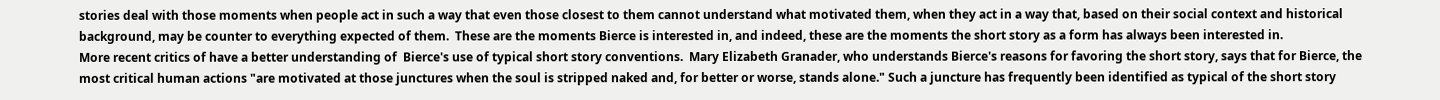stories deal with those moments when people act in such a way that even those closest to them cannot understand what motivated them, when they act in a way that, based on their social context and historical background, may be counter to everything expected of them.  These are the moments Bierce is interested in, and indeed, these are the moments the short story as a form has always been interested in.
More recent critics of have a better understanding of  Bierce's use of typical short story conventions.  Mary Elizabeth Granader, who understands Bierce's reasons for favoring the short story, says that for Bierce, the most critical human actions "are motivated at those junctures when the soul is stripped naked and, for better or worse, stands alone." Such a juncture has frequently been identified as typical of the short story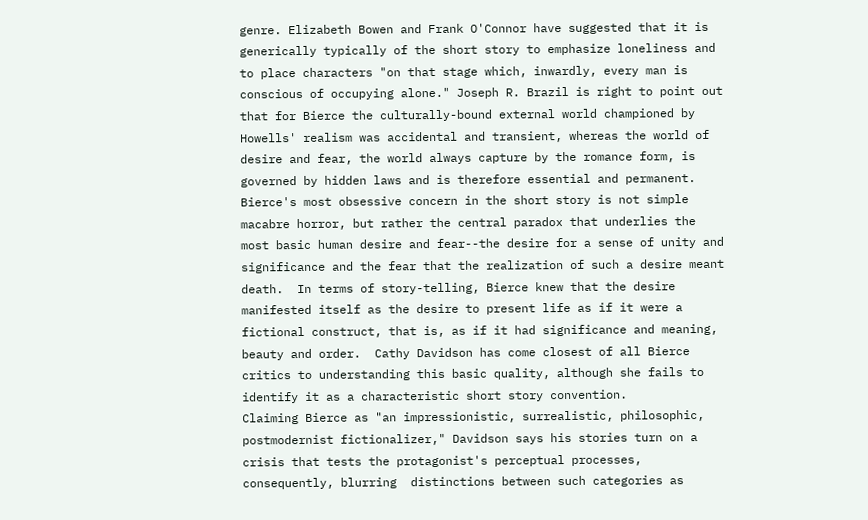genre. Elizabeth Bowen and Frank O'Connor have suggested that it is generically typically of the short story to emphasize loneliness and to place characters "on that stage which, inwardly, every man is conscious of occupying alone." Joseph R. Brazil is right to point out that for Bierce the culturally-bound external world championed by Howells' realism was accidental and transient, whereas the world of desire and fear, the world always capture by the romance form, is governed by hidden laws and is therefore essential and permanent.
Bierce's most obsessive concern in the short story is not simple macabre horror, but rather the central paradox that underlies the most basic human desire and fear--the desire for a sense of unity and significance and the fear that the realization of such a desire meant death.  In terms of story-telling, Bierce knew that the desire manifested itself as the desire to present life as if it were a fictional construct, that is, as if it had significance and meaning, beauty and order.  Cathy Davidson has come closest of all Bierce critics to understanding this basic quality, although she fails to identify it as a characteristic short story convention.
Claiming Bierce as "an impressionistic, surrealistic, philosophic, postmodernist fictionalizer," Davidson says his stories turn on a crisis that tests the protagonist's perceptual processes, consequently, blurring  distinctions between such categories as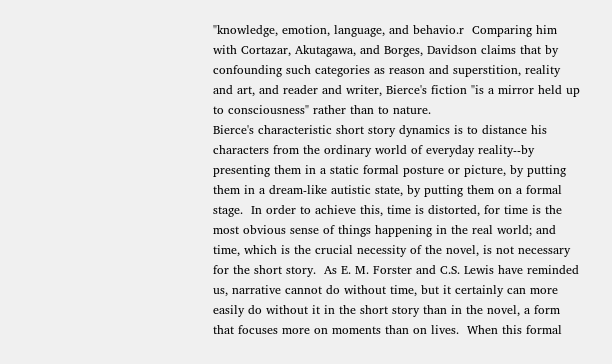"knowledge, emotion, language, and behavio.r  Comparing him with Cortazar, Akutagawa, and Borges, Davidson claims that by confounding such categories as reason and superstition, reality and art, and reader and writer, Bierce's fiction "is a mirror held up to consciousness" rather than to nature.
Bierce's characteristic short story dynamics is to distance his characters from the ordinary world of everyday reality--by presenting them in a static formal posture or picture, by putting them in a dream-like autistic state, by putting them on a formal stage.  In order to achieve this, time is distorted, for time is the most obvious sense of things happening in the real world; and time, which is the crucial necessity of the novel, is not necessary for the short story.  As E. M. Forster and C.S. Lewis have reminded us, narrative cannot do without time, but it certainly can more easily do without it in the short story than in the novel, a form that focuses more on moments than on lives.  When this formal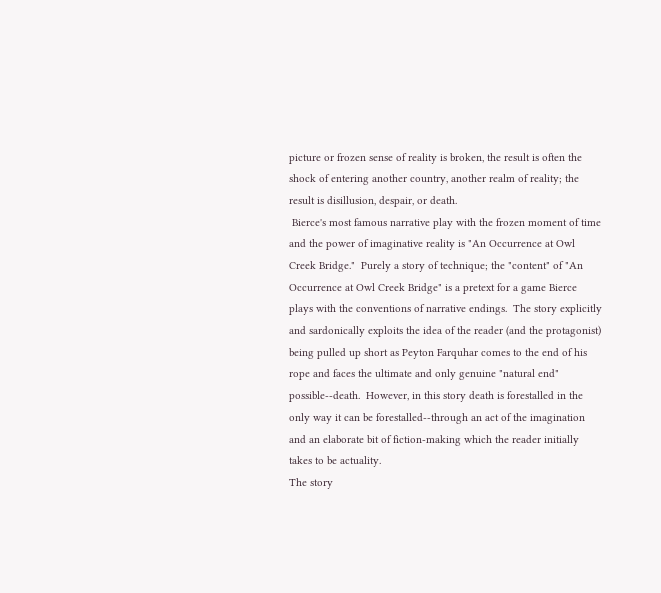picture or frozen sense of reality is broken, the result is often the shock of entering another country, another realm of reality; the result is disillusion, despair, or death.
 Bierce's most famous narrative play with the frozen moment of time and the power of imaginative reality is "An Occurrence at Owl Creek Bridge."  Purely a story of technique; the "content" of "An Occurrence at Owl Creek Bridge" is a pretext for a game Bierce plays with the conventions of narrative endings.  The story explicitly and sardonically exploits the idea of the reader (and the protagonist) being pulled up short as Peyton Farquhar comes to the end of his rope and faces the ultimate and only genuine "natural end" possible--death.  However, in this story death is forestalled in the only way it can be forestalled--through an act of the imagination and an elaborate bit of fiction-making which the reader initially takes to be actuality.
The story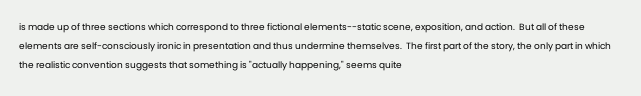is made up of three sections which correspond to three fictional elements--static scene, exposition, and action.  But all of these elements are self-consciously ironic in presentation and thus undermine themselves.  The first part of the story, the only part in which the realistic convention suggests that something is "actually happening," seems quite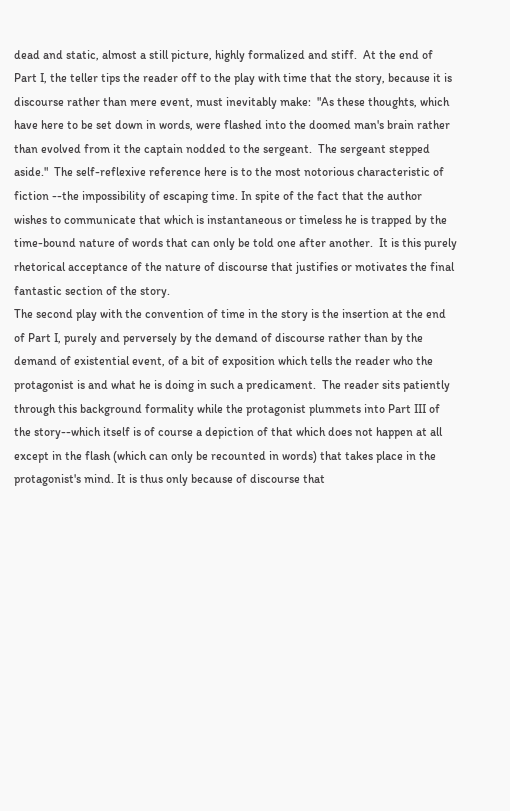dead and static, almost a still picture, highly formalized and stiff.  At the end of Part I, the teller tips the reader off to the play with time that the story, because it is discourse rather than mere event, must inevitably make:  "As these thoughts, which have here to be set down in words, were flashed into the doomed man's brain rather than evolved from it the captain nodded to the sergeant.  The sergeant stepped aside."  The self-reflexive reference here is to the most notorious characteristic of fiction --the impossibility of escaping time. In spite of the fact that the author wishes to communicate that which is instantaneous or timeless he is trapped by the time-bound nature of words that can only be told one after another.  It is this purely rhetorical acceptance of the nature of discourse that justifies or motivates the final fantastic section of the story.
The second play with the convention of time in the story is the insertion at the end of Part I, purely and perversely by the demand of discourse rather than by the demand of existential event, of a bit of exposition which tells the reader who the protagonist is and what he is doing in such a predicament.  The reader sits patiently through this background formality while the protagonist plummets into Part III of the story--which itself is of course a depiction of that which does not happen at all except in the flash (which can only be recounted in words) that takes place in the protagonist's mind. It is thus only because of discourse that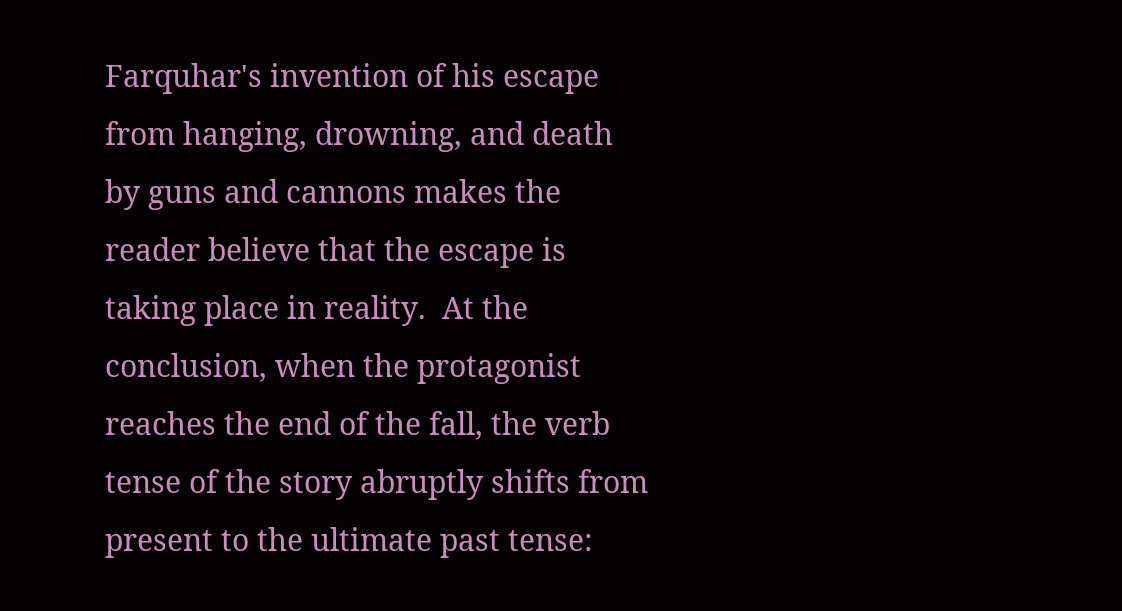Farquhar's invention of his escape from hanging, drowning, and death by guns and cannons makes the reader believe that the escape is taking place in reality.  At the conclusion, when the protagonist reaches the end of the fall, the verb tense of the story abruptly shifts from present to the ultimate past tense: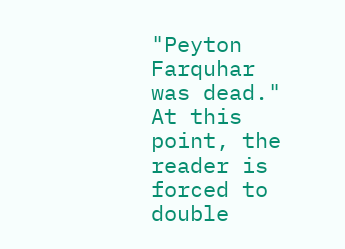"Peyton Farquhar was dead."  At this point, the reader is forced to double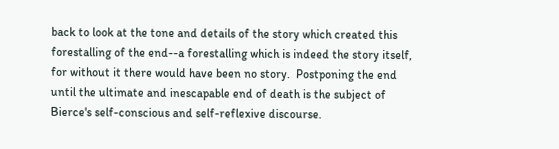back to look at the tone and details of the story which created this forestalling of the end--a forestalling which is indeed the story itself, for without it there would have been no story.  Postponing the end until the ultimate and inescapable end of death is the subject of Bierce's self-conscious and self-reflexive discourse.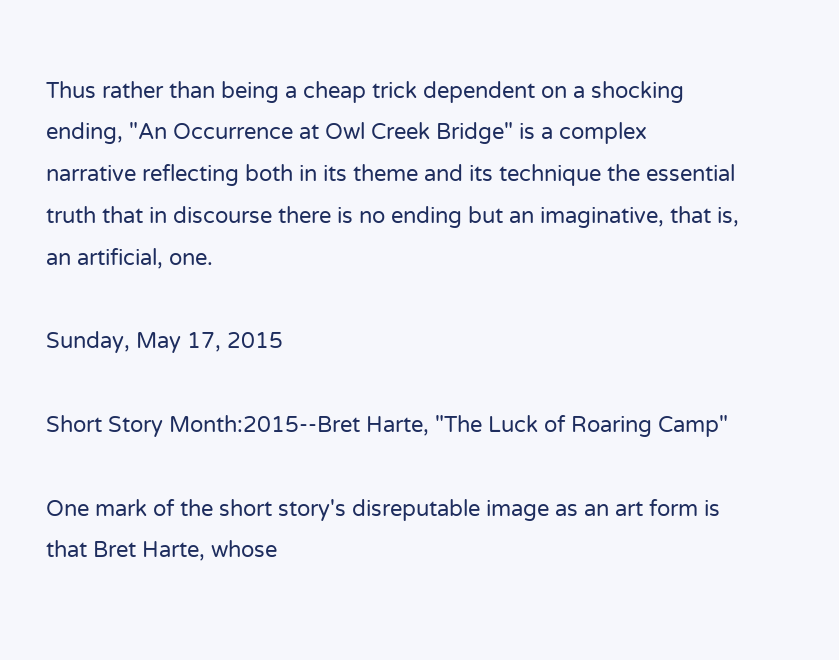Thus rather than being a cheap trick dependent on a shocking ending, "An Occurrence at Owl Creek Bridge" is a complex narrative reflecting both in its theme and its technique the essential truth that in discourse there is no ending but an imaginative, that is, an artificial, one.

Sunday, May 17, 2015

Short Story Month:2015--Bret Harte, "The Luck of Roaring Camp"

One mark of the short story's disreputable image as an art form is that Bret Harte, whose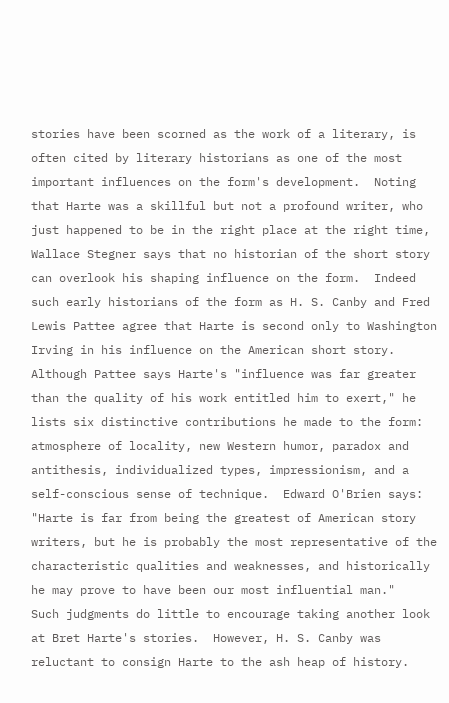stories have been scorned as the work of a literary, is often cited by literary historians as one of the most important influences on the form's development.  Noting that Harte was a skillful but not a profound writer, who just happened to be in the right place at the right time, Wallace Stegner says that no historian of the short story can overlook his shaping influence on the form.  Indeed such early historians of the form as H. S. Canby and Fred Lewis Pattee agree that Harte is second only to Washington Irving in his influence on the American short story.  Although Pattee says Harte's "influence was far greater than the quality of his work entitled him to exert," he lists six distinctive contributions he made to the form:  atmosphere of locality, new Western humor, paradox and antithesis, individualized types, impressionism, and a self-conscious sense of technique.  Edward O'Brien says: "Harte is far from being the greatest of American story writers, but he is probably the most representative of the characteristic qualities and weaknesses, and historically he may prove to have been our most influential man."
Such judgments do little to encourage taking another look at Bret Harte's stories.  However, H. S. Canby was reluctant to consign Harte to the ash heap of history.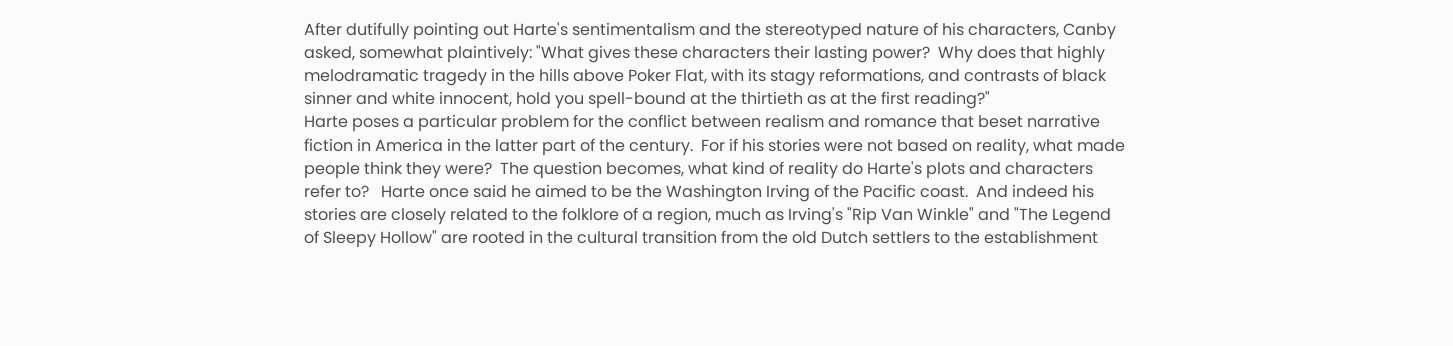After dutifully pointing out Harte's sentimentalism and the stereotyped nature of his characters, Canby asked, somewhat plaintively: "What gives these characters their lasting power?  Why does that highly melodramatic tragedy in the hills above Poker Flat, with its stagy reformations, and contrasts of black sinner and white innocent, hold you spell-bound at the thirtieth as at the first reading?"
Harte poses a particular problem for the conflict between realism and romance that beset narrative fiction in America in the latter part of the century.  For if his stories were not based on reality, what made people think they were?  The question becomes, what kind of reality do Harte's plots and characters refer to?   Harte once said he aimed to be the Washington Irving of the Pacific coast.  And indeed his stories are closely related to the folklore of a region, much as Irving's "Rip Van Winkle" and "The Legend of Sleepy Hollow" are rooted in the cultural transition from the old Dutch settlers to the establishment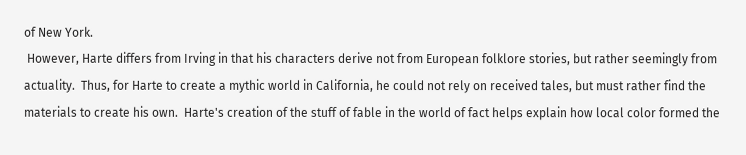of New York.
 However, Harte differs from Irving in that his characters derive not from European folklore stories, but rather seemingly from actuality.  Thus, for Harte to create a mythic world in California, he could not rely on received tales, but must rather find the materials to create his own.  Harte's creation of the stuff of fable in the world of fact helps explain how local color formed the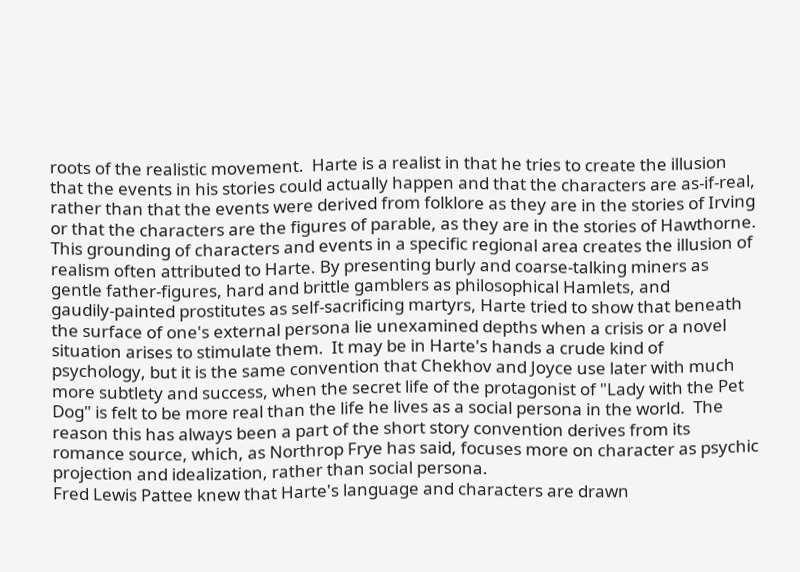roots of the realistic movement.  Harte is a realist in that he tries to create the illusion that the events in his stories could actually happen and that the characters are as-if-real, rather than that the events were derived from folklore as they are in the stories of Irving or that the characters are the figures of parable, as they are in the stories of Hawthorne.
This grounding of characters and events in a specific regional area creates the illusion of realism often attributed to Harte. By presenting burly and coarse‑talking miners as gentle father-figures, hard and brittle gamblers as philosophical Hamlets, and gaudily‑painted prostitutes as self-sacrificing martyrs, Harte tried to show that beneath the surface of one's external persona lie unexamined depths when a crisis or a novel situation arises to stimulate them.  It may be in Harte's hands a crude kind of psychology, but it is the same convention that Chekhov and Joyce use later with much more subtlety and success, when the secret life of the protagonist of "Lady with the Pet Dog" is felt to be more real than the life he lives as a social persona in the world.  The reason this has always been a part of the short story convention derives from its romance source, which, as Northrop Frye has said, focuses more on character as psychic projection and idealization, rather than social persona.
Fred Lewis Pattee knew that Harte's language and characters are drawn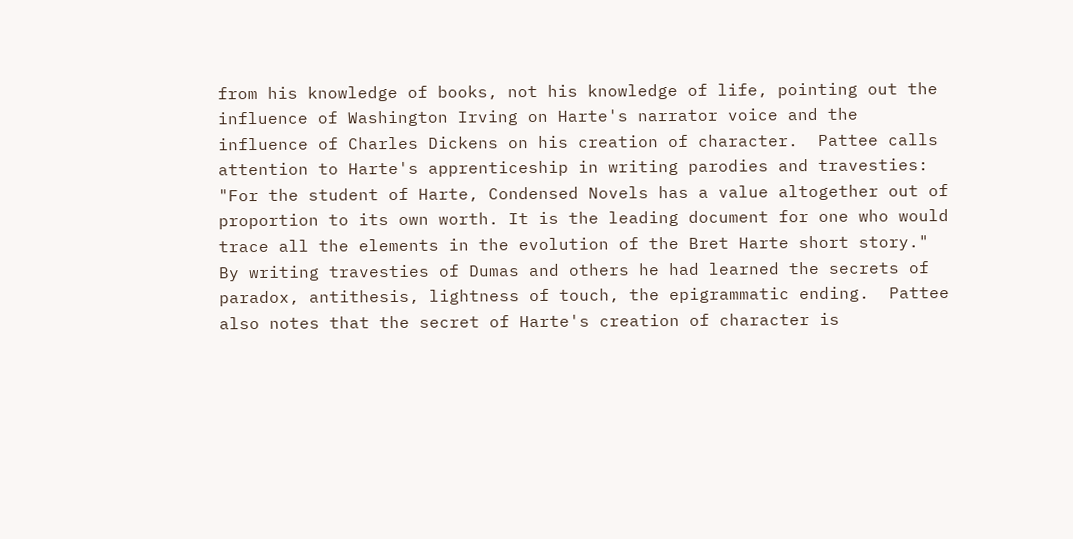from his knowledge of books, not his knowledge of life, pointing out the influence of Washington Irving on Harte's narrator voice and the influence of Charles Dickens on his creation of character.  Pattee calls attention to Harte's apprenticeship in writing parodies and travesties: "For the student of Harte, Condensed Novels has a value altogether out of proportion to its own worth. It is the leading document for one who would trace all the elements in the evolution of the Bret Harte short story."  By writing travesties of Dumas and others he had learned the secrets of paradox, antithesis, lightness of touch, the epigrammatic ending.  Pattee also notes that the secret of Harte's creation of character is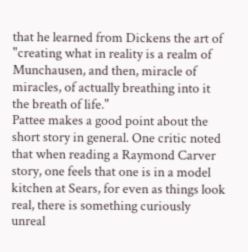that he learned from Dickens the art of "creating what in reality is a realm of Munchausen, and then, miracle of miracles, of actually breathing into it the breath of life."
Pattee makes a good point about the short story in general. One critic noted that when reading a Raymond Carver story, one feels that one is in a model kitchen at Sears, for even as things look real, there is something curiously unreal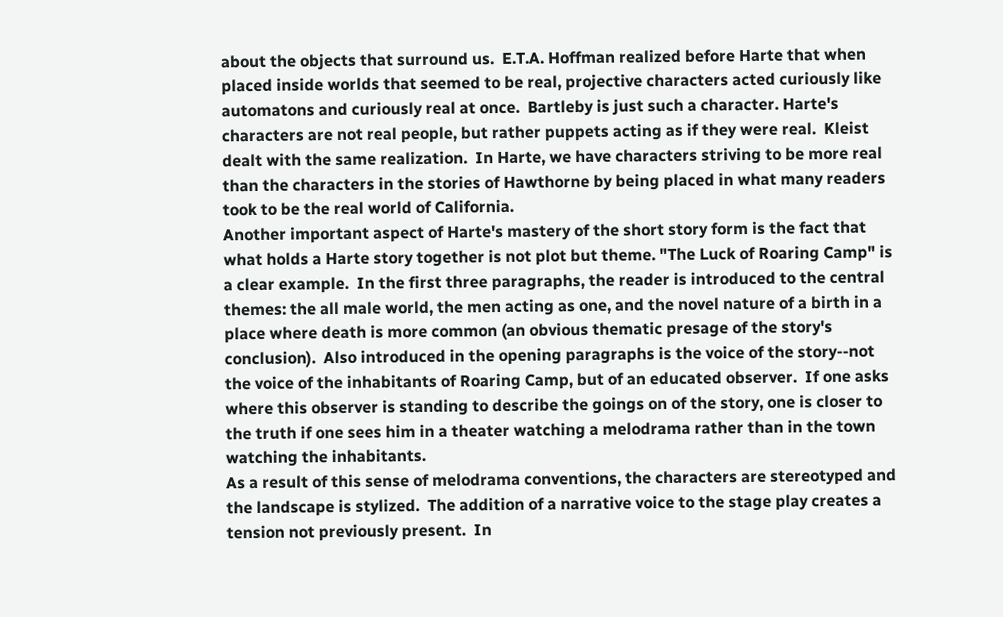about the objects that surround us.  E.T.A. Hoffman realized before Harte that when placed inside worlds that seemed to be real, projective characters acted curiously like automatons and curiously real at once.  Bartleby is just such a character. Harte's characters are not real people, but rather puppets acting as if they were real.  Kleist dealt with the same realization.  In Harte, we have characters striving to be more real than the characters in the stories of Hawthorne by being placed in what many readers took to be the real world of California.
Another important aspect of Harte's mastery of the short story form is the fact that what holds a Harte story together is not plot but theme. "The Luck of Roaring Camp" is a clear example.  In the first three paragraphs, the reader is introduced to the central themes: the all male world, the men acting as one, and the novel nature of a birth in a place where death is more common (an obvious thematic presage of the story's conclusion).  Also introduced in the opening paragraphs is the voice of the story--not the voice of the inhabitants of Roaring Camp, but of an educated observer.  If one asks where this observer is standing to describe the goings on of the story, one is closer to the truth if one sees him in a theater watching a melodrama rather than in the town watching the inhabitants.
As a result of this sense of melodrama conventions, the characters are stereotyped and the landscape is stylized.  The addition of a narrative voice to the stage play creates a tension not previously present.  In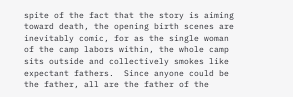spite of the fact that the story is aiming toward death, the opening birth scenes are inevitably comic, for as the single woman of the camp labors within, the whole camp sits outside and collectively smokes like expectant fathers.  Since anyone could be the father, all are the father of the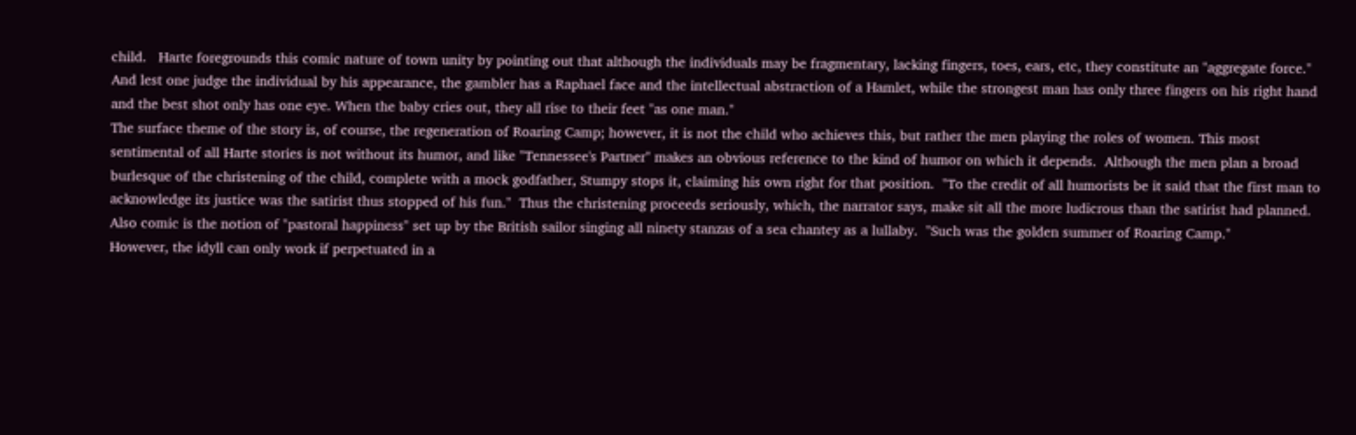child.   Harte foregrounds this comic nature of town unity by pointing out that although the individuals may be fragmentary, lacking fingers, toes, ears, etc, they constitute an "aggregate force."  And lest one judge the individual by his appearance, the gambler has a Raphael face and the intellectual abstraction of a Hamlet, while the strongest man has only three fingers on his right hand and the best shot only has one eye. When the baby cries out, they all rise to their feet "as one man."
The surface theme of the story is, of course, the regeneration of Roaring Camp; however, it is not the child who achieves this, but rather the men playing the roles of women. This most sentimental of all Harte stories is not without its humor, and like "Tennessee's Partner" makes an obvious reference to the kind of humor on which it depends.  Although the men plan a broad burlesque of the christening of the child, complete with a mock godfather, Stumpy stops it, claiming his own right for that position.  "To the credit of all humorists be it said that the first man to acknowledge its justice was the satirist thus stopped of his fun."  Thus the christening proceeds seriously, which, the narrator says, make sit all the more ludicrous than the satirist had planned.  Also comic is the notion of "pastoral happiness" set up by the British sailor singing all ninety stanzas of a sea chantey as a lullaby.  "Such was the golden summer of Roaring Camp."
However, the idyll can only work if perpetuated in a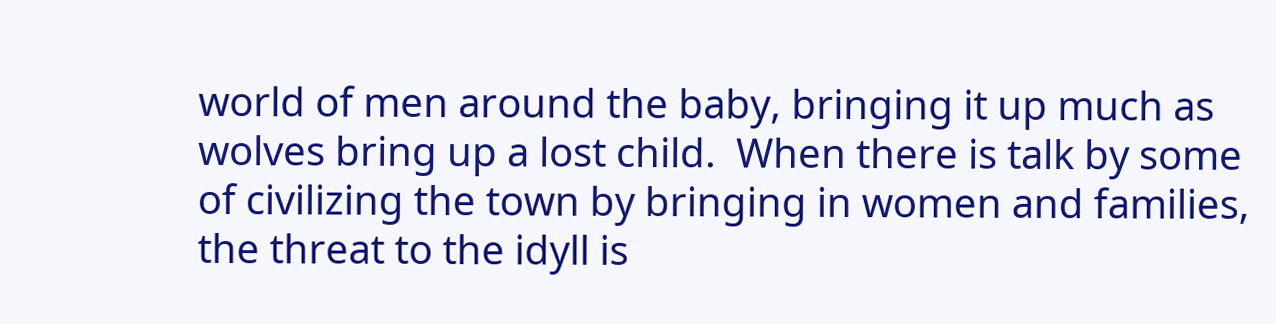world of men around the baby, bringing it up much as wolves bring up a lost child.  When there is talk by some of civilizing the town by bringing in women and families, the threat to the idyll is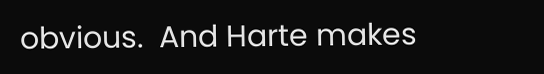obvious.  And Harte makes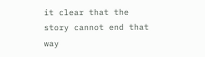it clear that the story cannot end that way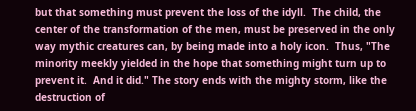but that something must prevent the loss of the idyll.  The child, the center of the transformation of the men, must be preserved in the only way mythic creatures can, by being made into a holy icon.  Thus, "The minority meekly yielded in the hope that something might turn up to prevent it.  And it did." The story ends with the mighty storm, like the destruction of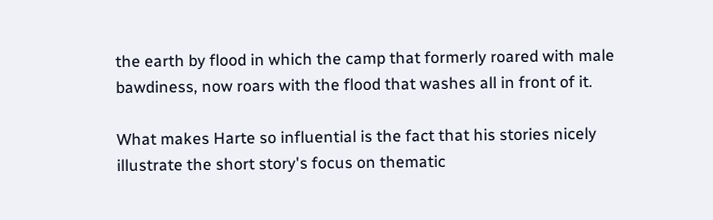the earth by flood in which the camp that formerly roared with male bawdiness, now roars with the flood that washes all in front of it.

What makes Harte so influential is the fact that his stories nicely illustrate the short story's focus on thematic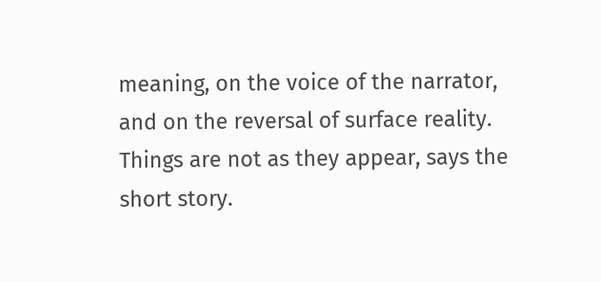meaning, on the voice of the narrator, and on the reversal of surface reality.  Things are not as they appear, says the short story.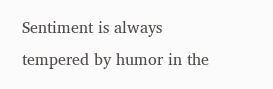Sentiment is always tempered by humor in the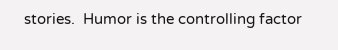stories.  Humor is the controlling factor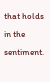that holds in the sentiment.